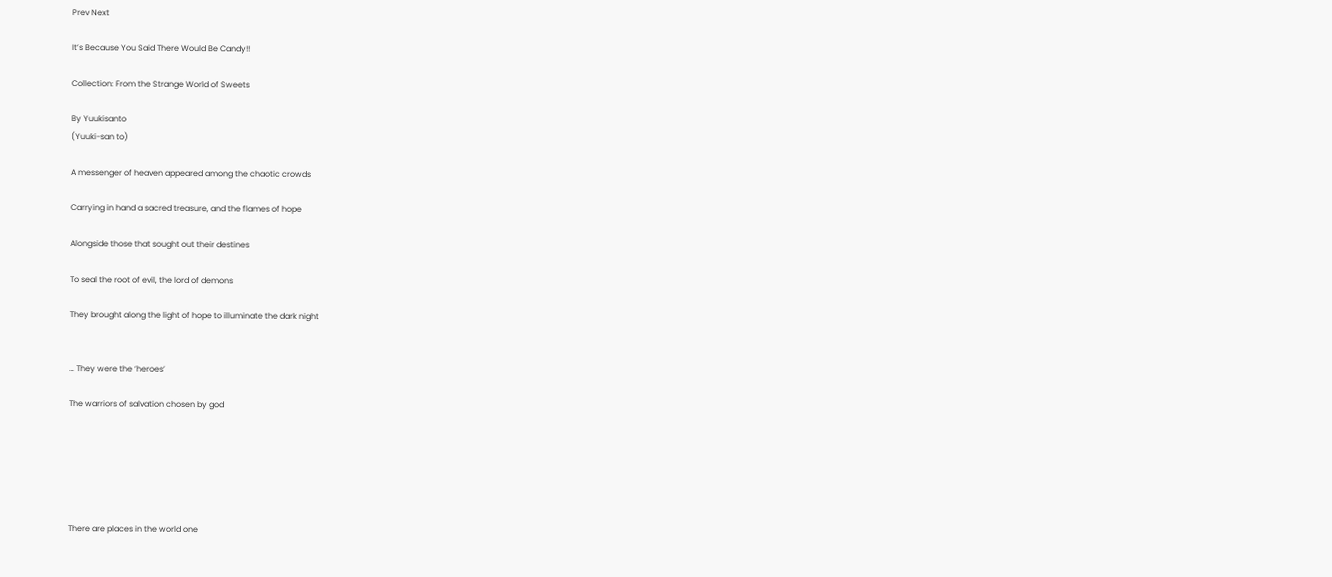Prev Next

It’s Because You Said There Would Be Candy!!

Collection: From the Strange World of Sweets

By Yuukisanto
(Yuuki-san to)

A messenger of heaven appeared among the chaotic crowds

Carrying in hand a sacred treasure, and the flames of hope

Alongside those that sought out their destines

To seal the root of evil, the lord of demons

They brought along the light of hope to illuminate the dark night


… They were the ‘heroes’

The warriors of salvation chosen by god






There are places in the world one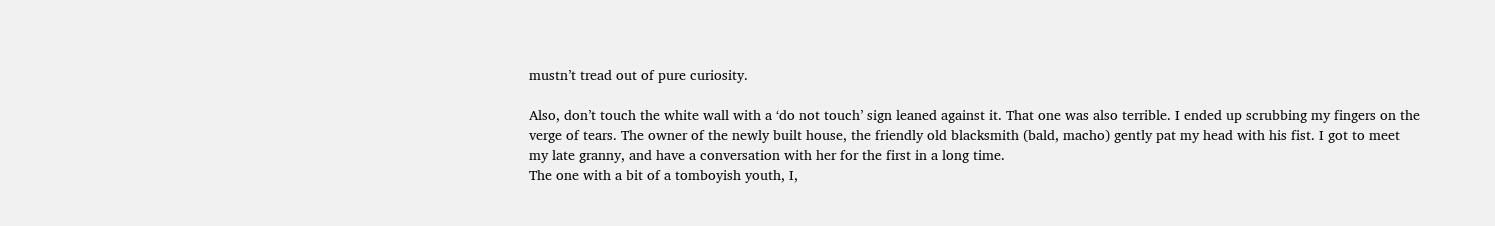mustn’t tread out of pure curiosity.

Also, don’t touch the white wall with a ‘do not touch’ sign leaned against it. That one was also terrible. I ended up scrubbing my fingers on the verge of tears. The owner of the newly built house, the friendly old blacksmith (bald, macho) gently pat my head with his fist. I got to meet my late granny, and have a conversation with her for the first in a long time.
The one with a bit of a tomboyish youth, I,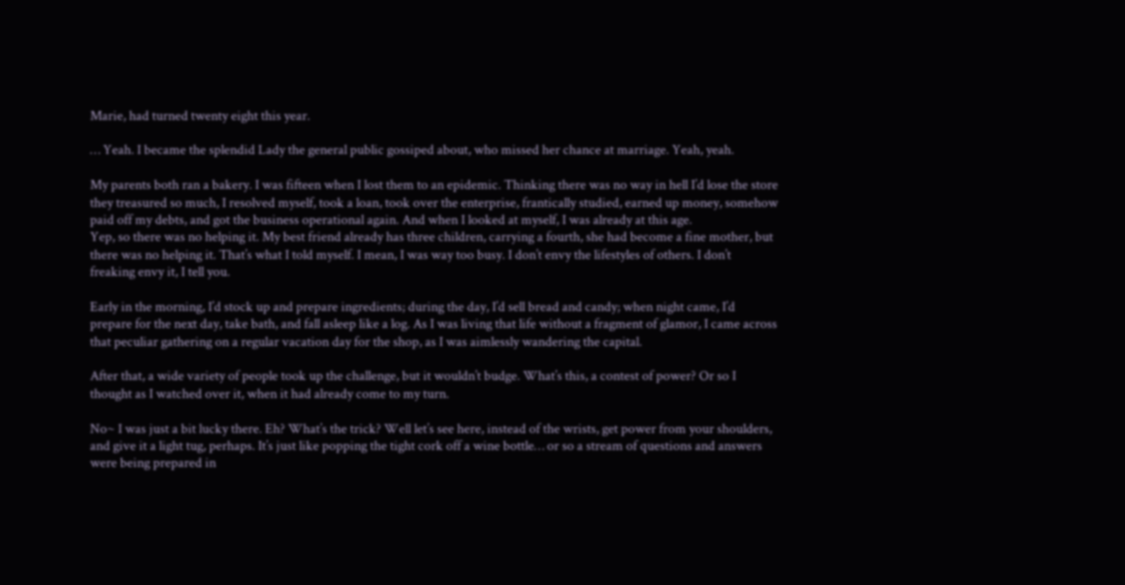Marie, had turned twenty eight this year.

… Yeah. I became the splendid Lady the general public gossiped about, who missed her chance at marriage. Yeah, yeah.

My parents both ran a bakery. I was fifteen when I lost them to an epidemic. Thinking there was no way in hell I’d lose the store they treasured so much, I resolved myself, took a loan, took over the enterprise, frantically studied, earned up money, somehow paid off my debts, and got the business operational again. And when I looked at myself, I was already at this age.
Yep, so there was no helping it. My best friend already has three children, carrying a fourth, she had become a fine mother, but there was no helping it. That’s what I told myself. I mean, I was way too busy. I don’t envy the lifestyles of others. I don’t freaking envy it, I tell you.

Early in the morning, I’d stock up and prepare ingredients; during the day, I’d sell bread and candy; when night came, I’d prepare for the next day, take bath, and fall asleep like a log. As I was living that life without a fragment of glamor, I came across that peculiar gathering on a regular vacation day for the shop, as I was aimlessly wandering the capital.

After that, a wide variety of people took up the challenge, but it wouldn’t budge. What’s this, a contest of power? Or so I thought as I watched over it, when it had already come to my turn.

No~ I was just a bit lucky there. Eh? What’s the trick? Well let’s see here, instead of the wrists, get power from your shoulders, and give it a light tug, perhaps. It’s just like popping the tight cork off a wine bottle… or so a stream of questions and answers were being prepared in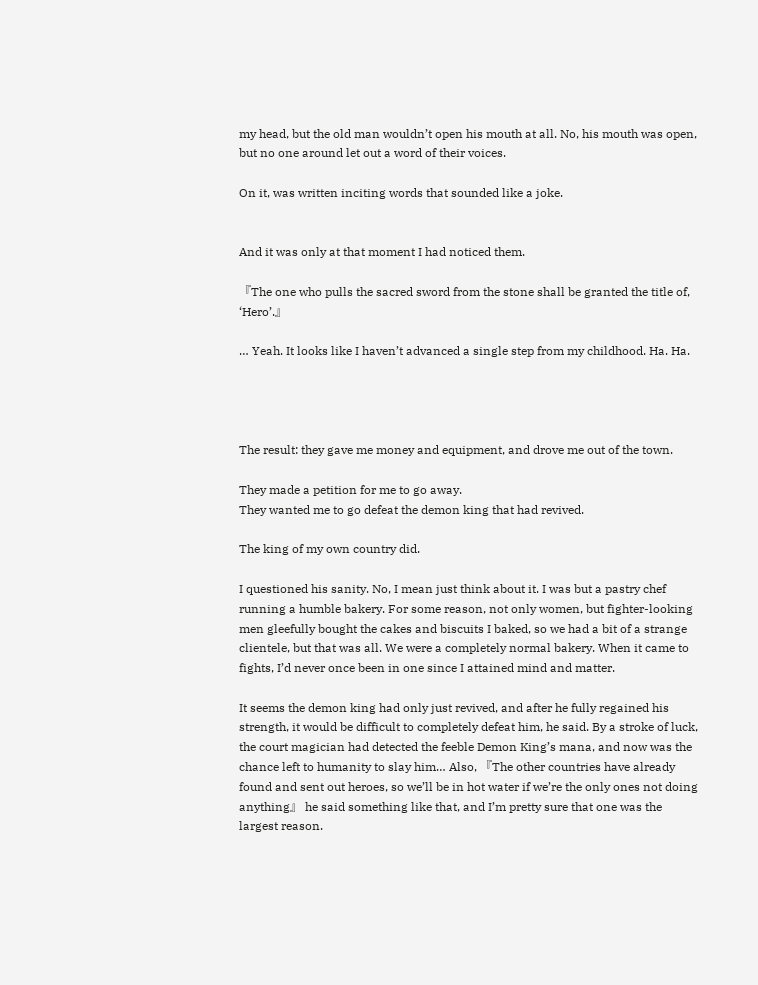my head, but the old man wouldn’t open his mouth at all. No, his mouth was open, but no one around let out a word of their voices.

On it, was written inciting words that sounded like a joke.


And it was only at that moment I had noticed them.

『The one who pulls the sacred sword from the stone shall be granted the title of, ‘Hero’.』

… Yeah. It looks like I haven’t advanced a single step from my childhood. Ha. Ha.




The result: they gave me money and equipment, and drove me out of the town.

They made a petition for me to go away.
They wanted me to go defeat the demon king that had revived.

The king of my own country did.

I questioned his sanity. No, I mean just think about it. I was but a pastry chef running a humble bakery. For some reason, not only women, but fighter-looking men gleefully bought the cakes and biscuits I baked, so we had a bit of a strange clientele, but that was all. We were a completely normal bakery. When it came to fights, I’d never once been in one since I attained mind and matter.

It seems the demon king had only just revived, and after he fully regained his strength, it would be difficult to completely defeat him, he said. By a stroke of luck, the court magician had detected the feeble Demon King’s mana, and now was the chance left to humanity to slay him… Also, 『The other countries have already found and sent out heroes, so we’ll be in hot water if we’re the only ones not doing anything』 he said something like that, and I’m pretty sure that one was the largest reason.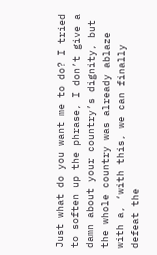Just what do you want me to do? I tried to soften up the phrase, I don’t give a damn about your country’s dignity, but the whole country was already ablaze with a, ‘with this, we can finally defeat the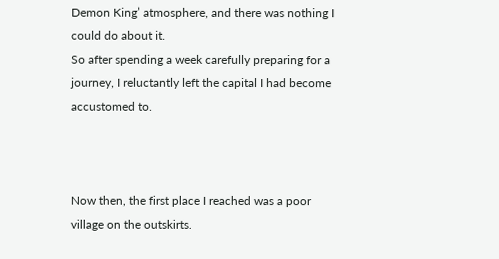Demon King’ atmosphere, and there was nothing I could do about it.
So after spending a week carefully preparing for a journey, I reluctantly left the capital I had become accustomed to.



Now then, the first place I reached was a poor village on the outskirts.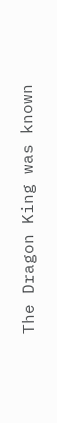The Dragon King was known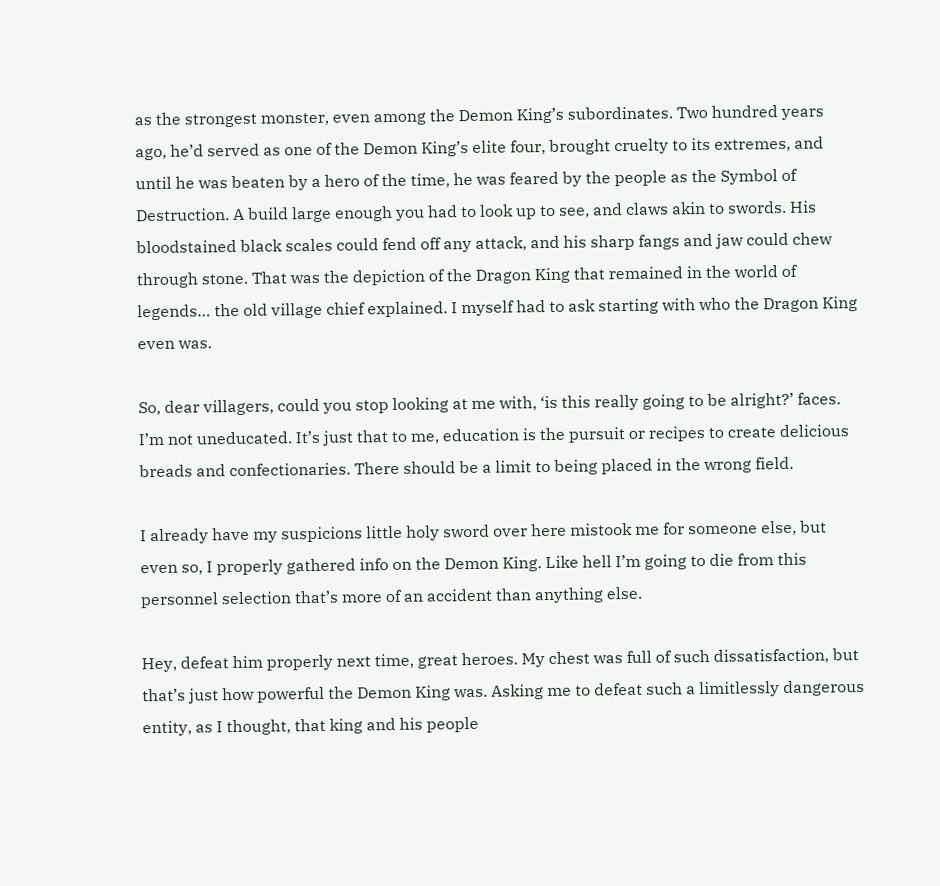as the strongest monster, even among the Demon King’s subordinates. Two hundred years ago, he’d served as one of the Demon King’s elite four, brought cruelty to its extremes, and until he was beaten by a hero of the time, he was feared by the people as the Symbol of Destruction. A build large enough you had to look up to see, and claws akin to swords. His bloodstained black scales could fend off any attack, and his sharp fangs and jaw could chew through stone. That was the depiction of the Dragon King that remained in the world of legends… the old village chief explained. I myself had to ask starting with who the Dragon King even was.

So, dear villagers, could you stop looking at me with, ‘is this really going to be alright?’ faces. I’m not uneducated. It’s just that to me, education is the pursuit or recipes to create delicious breads and confectionaries. There should be a limit to being placed in the wrong field.

I already have my suspicions little holy sword over here mistook me for someone else, but even so, I properly gathered info on the Demon King. Like hell I’m going to die from this personnel selection that’s more of an accident than anything else.

Hey, defeat him properly next time, great heroes. My chest was full of such dissatisfaction, but that’s just how powerful the Demon King was. Asking me to defeat such a limitlessly dangerous entity, as I thought, that king and his people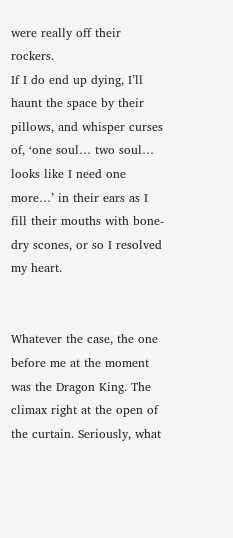were really off their rockers.
If I do end up dying, I’ll haunt the space by their pillows, and whisper curses of, ‘one soul… two soul… looks like I need one more…’ in their ears as I fill their mouths with bone-dry scones, or so I resolved my heart.


Whatever the case, the one before me at the moment was the Dragon King. The climax right at the open of the curtain. Seriously, what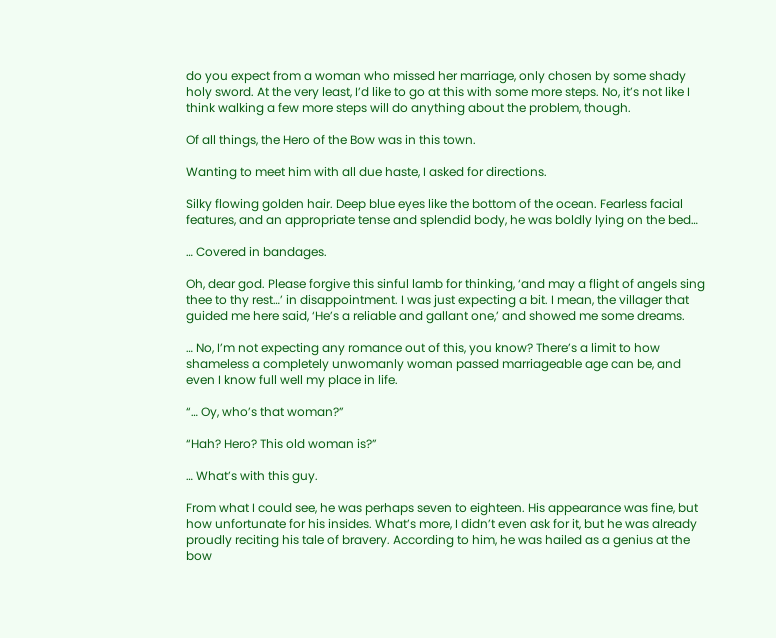do you expect from a woman who missed her marriage, only chosen by some shady holy sword. At the very least, I’d like to go at this with some more steps. No, it’s not like I think walking a few more steps will do anything about the problem, though.

Of all things, the Hero of the Bow was in this town.

Wanting to meet him with all due haste, I asked for directions.

Silky flowing golden hair. Deep blue eyes like the bottom of the ocean. Fearless facial features, and an appropriate tense and splendid body, he was boldly lying on the bed…

… Covered in bandages.

Oh, dear god. Please forgive this sinful lamb for thinking, ‘and may a flight of angels sing thee to thy rest…’ in disappointment. I was just expecting a bit. I mean, the villager that guided me here said, ‘He’s a reliable and gallant one,’ and showed me some dreams.

… No, I’m not expecting any romance out of this, you know? There’s a limit to how shameless a completely unwomanly woman passed marriageable age can be, and even I know full well my place in life.

“… Oy, who’s that woman?”

“Hah? Hero? This old woman is?”

… What’s with this guy.

From what I could see, he was perhaps seven to eighteen. His appearance was fine, but how unfortunate for his insides. What’s more, I didn’t even ask for it, but he was already proudly reciting his tale of bravery. According to him, he was hailed as a genius at the bow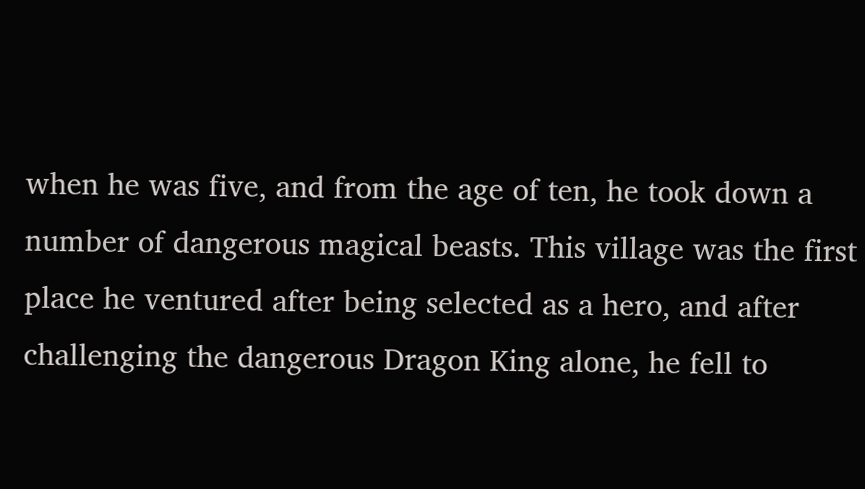when he was five, and from the age of ten, he took down a number of dangerous magical beasts. This village was the first place he ventured after being selected as a hero, and after challenging the dangerous Dragon King alone, he fell to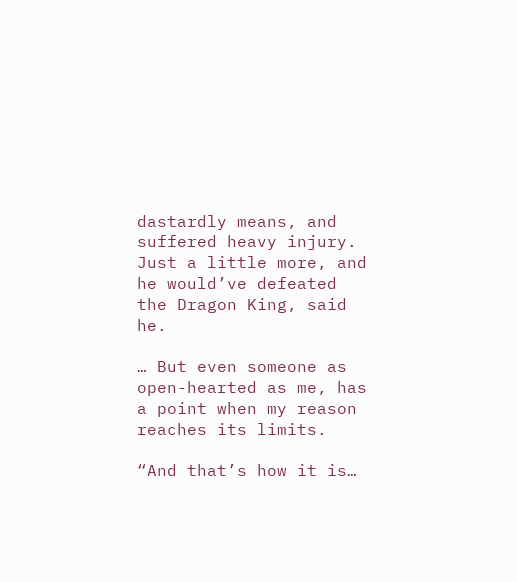dastardly means, and suffered heavy injury. Just a little more, and he would’ve defeated the Dragon King, said he.

… But even someone as open-hearted as me, has a point when my reason reaches its limits.

“And that’s how it is…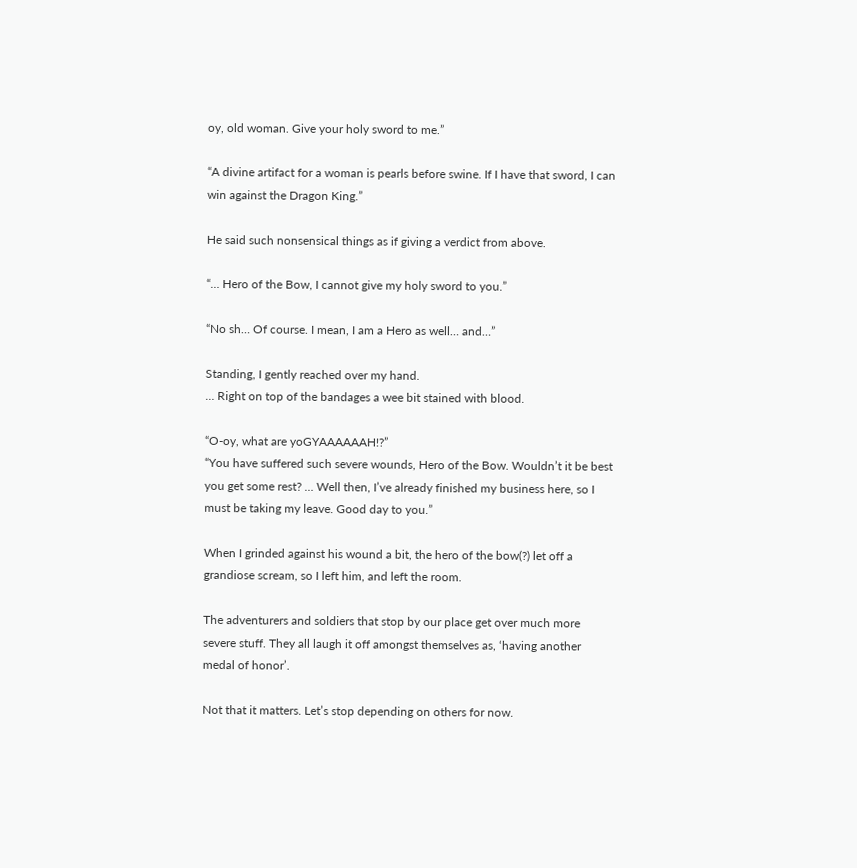oy, old woman. Give your holy sword to me.”

“A divine artifact for a woman is pearls before swine. If I have that sword, I can win against the Dragon King.”

He said such nonsensical things as if giving a verdict from above.

“… Hero of the Bow, I cannot give my holy sword to you.”

“No sh… Of course. I mean, I am a Hero as well… and…”

Standing, I gently reached over my hand.
… Right on top of the bandages a wee bit stained with blood.

“O-oy, what are yoGYAAAAAAH!?”
“You have suffered such severe wounds, Hero of the Bow. Wouldn’t it be best you get some rest? … Well then, I’ve already finished my business here, so I must be taking my leave. Good day to you.”

When I grinded against his wound a bit, the hero of the bow(?) let off a grandiose scream, so I left him, and left the room.

The adventurers and soldiers that stop by our place get over much more severe stuff. They all laugh it off amongst themselves as, ‘having another medal of honor’.

Not that it matters. Let’s stop depending on others for now.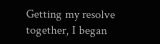Getting my resolve together, I began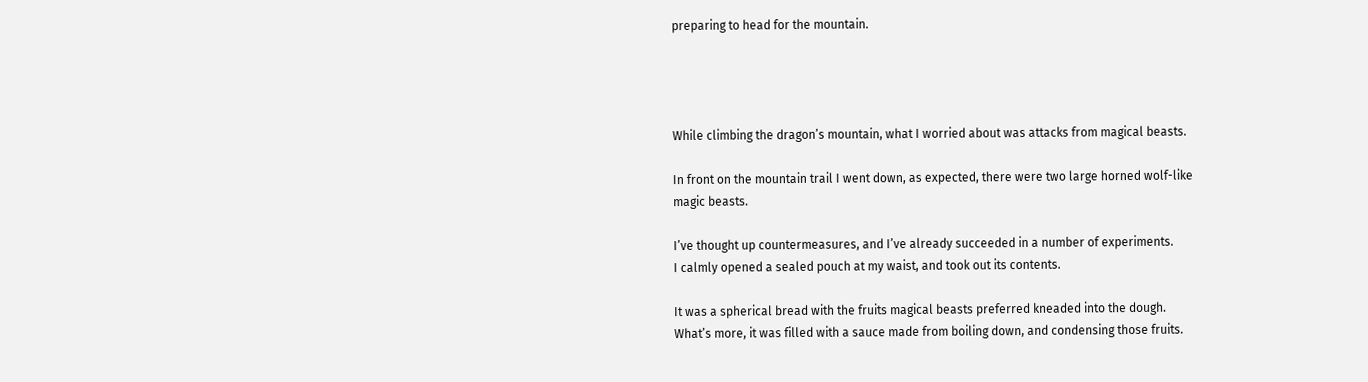preparing to head for the mountain.




While climbing the dragon’s mountain, what I worried about was attacks from magical beasts.

In front on the mountain trail I went down, as expected, there were two large horned wolf-like magic beasts.

I’ve thought up countermeasures, and I’ve already succeeded in a number of experiments.
I calmly opened a sealed pouch at my waist, and took out its contents.

It was a spherical bread with the fruits magical beasts preferred kneaded into the dough.
What’s more, it was filled with a sauce made from boiling down, and condensing those fruits.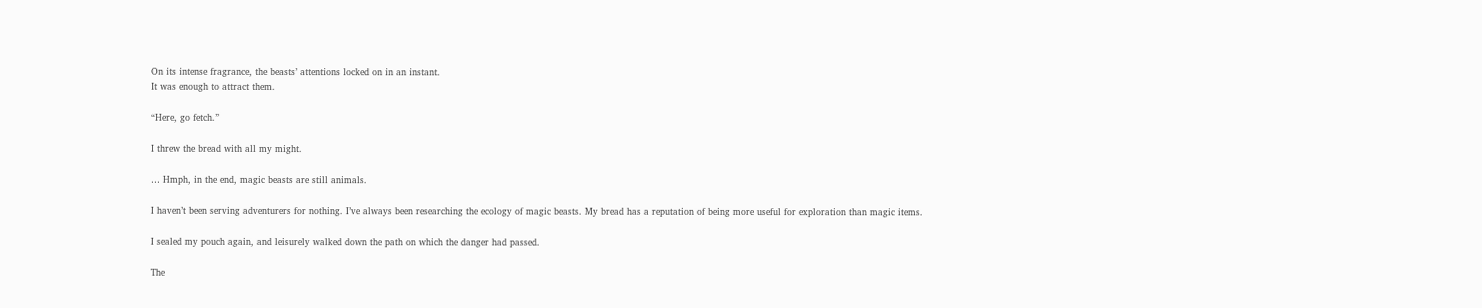On its intense fragrance, the beasts’ attentions locked on in an instant.
It was enough to attract them.

“Here, go fetch.”

I threw the bread with all my might.

… Hmph, in the end, magic beasts are still animals.

I haven’t been serving adventurers for nothing. I’ve always been researching the ecology of magic beasts. My bread has a reputation of being more useful for exploration than magic items.

I sealed my pouch again, and leisurely walked down the path on which the danger had passed.

The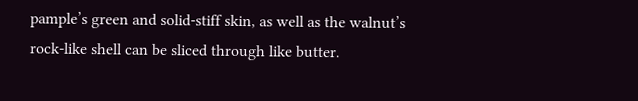pample’s green and solid-stiff skin, as well as the walnut’s rock-like shell can be sliced through like butter.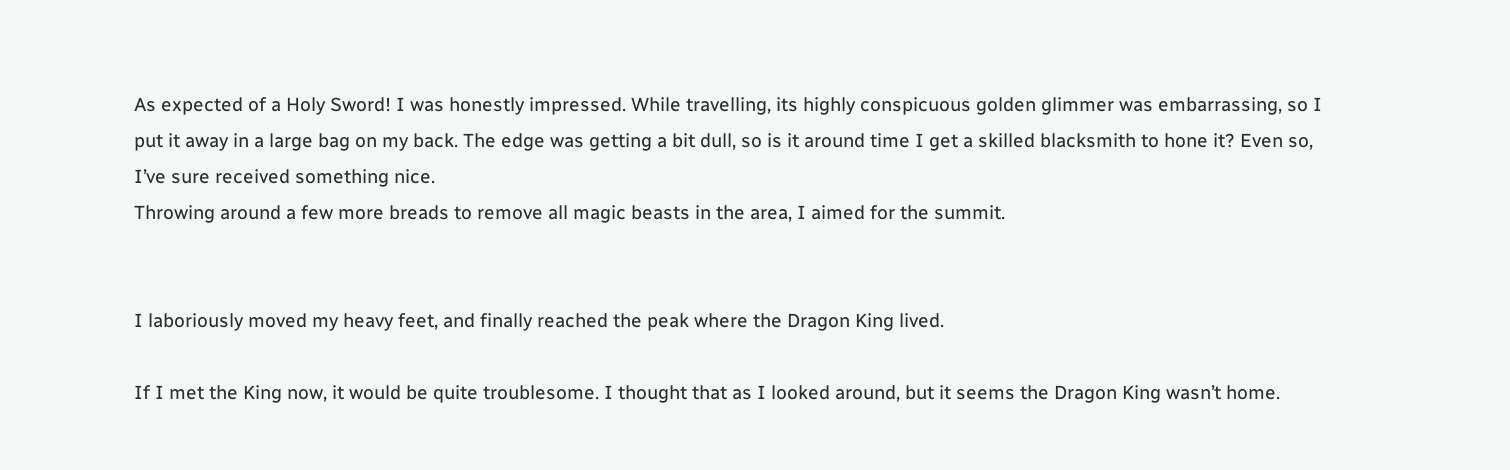As expected of a Holy Sword! I was honestly impressed. While travelling, its highly conspicuous golden glimmer was embarrassing, so I put it away in a large bag on my back. The edge was getting a bit dull, so is it around time I get a skilled blacksmith to hone it? Even so, I’ve sure received something nice.
Throwing around a few more breads to remove all magic beasts in the area, I aimed for the summit.


I laboriously moved my heavy feet, and finally reached the peak where the Dragon King lived.

If I met the King now, it would be quite troublesome. I thought that as I looked around, but it seems the Dragon King wasn’t home.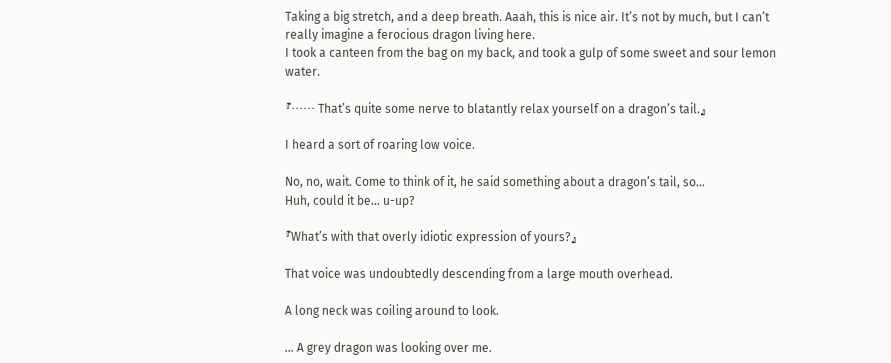Taking a big stretch, and a deep breath. Aaah, this is nice air. It’s not by much, but I can’t really imagine a ferocious dragon living here.
I took a canteen from the bag on my back, and took a gulp of some sweet and sour lemon water.

『…… That’s quite some nerve to blatantly relax yourself on a dragon’s tail.』

I heard a sort of roaring low voice.

No, no, wait. Come to think of it, he said something about a dragon’s tail, so…
Huh, could it be… u-up?

『What’s with that overly idiotic expression of yours?』

That voice was undoubtedly descending from a large mouth overhead.

A long neck was coiling around to look.

… A grey dragon was looking over me.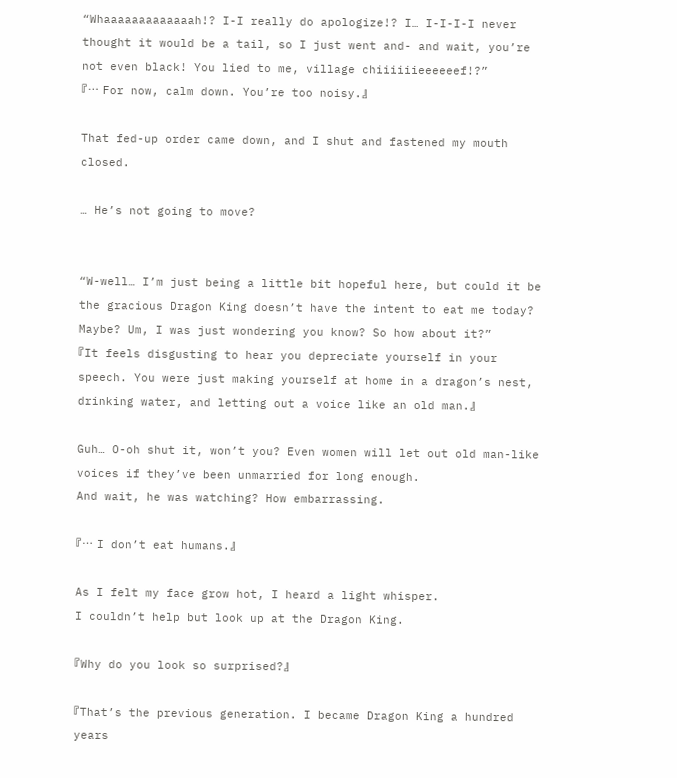“Whaaaaaaaaaaaaah!? I-I really do apologize!? I… I-I-I-I never thought it would be a tail, so I just went and- and wait, you’re not even black! You lied to me, village chiiiiiieeeeeef!?”
『… For now, calm down. You’re too noisy.』

That fed-up order came down, and I shut and fastened my mouth closed.

… He’s not going to move?


“W-well… I’m just being a little bit hopeful here, but could it be the gracious Dragon King doesn’t have the intent to eat me today? Maybe? Um, I was just wondering you know? So how about it?”
『It feels disgusting to hear you depreciate yourself in your speech. You were just making yourself at home in a dragon’s nest, drinking water, and letting out a voice like an old man.』

Guh… O-oh shut it, won’t you? Even women will let out old man-like voices if they’ve been unmarried for long enough.
And wait, he was watching? How embarrassing.

『… I don’t eat humans.』

As I felt my face grow hot, I heard a light whisper.
I couldn’t help but look up at the Dragon King.

『Why do you look so surprised?』

『That’s the previous generation. I became Dragon King a hundred years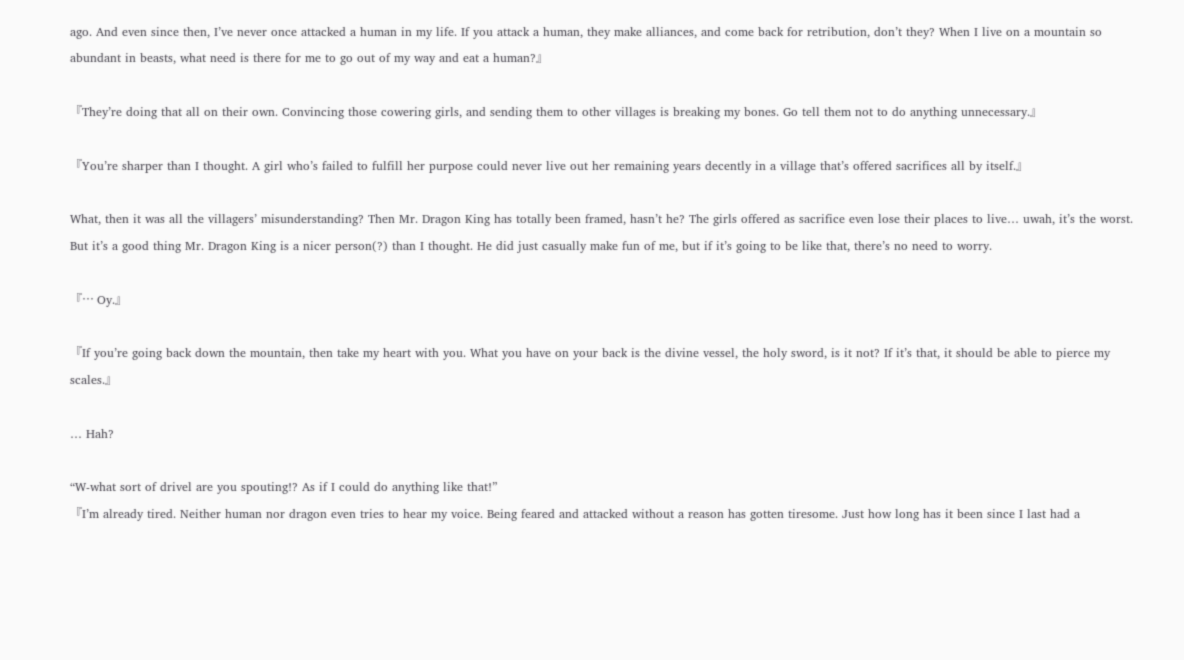ago. And even since then, I’ve never once attacked a human in my life. If you attack a human, they make alliances, and come back for retribution, don’t they? When I live on a mountain so abundant in beasts, what need is there for me to go out of my way and eat a human?』

『They’re doing that all on their own. Convincing those cowering girls, and sending them to other villages is breaking my bones. Go tell them not to do anything unnecessary.』

『You’re sharper than I thought. A girl who’s failed to fulfill her purpose could never live out her remaining years decently in a village that’s offered sacrifices all by itself.』

What, then it was all the villagers’ misunderstanding? Then Mr. Dragon King has totally been framed, hasn’t he? The girls offered as sacrifice even lose their places to live… uwah, it’s the worst.
But it’s a good thing Mr. Dragon King is a nicer person(?) than I thought. He did just casually make fun of me, but if it’s going to be like that, there’s no need to worry.

『… Oy.』

『If you’re going back down the mountain, then take my heart with you. What you have on your back is the divine vessel, the holy sword, is it not? If it’s that, it should be able to pierce my scales.』

… Hah?

“W-what sort of drivel are you spouting!? As if I could do anything like that!”
『I’m already tired. Neither human nor dragon even tries to hear my voice. Being feared and attacked without a reason has gotten tiresome. Just how long has it been since I last had a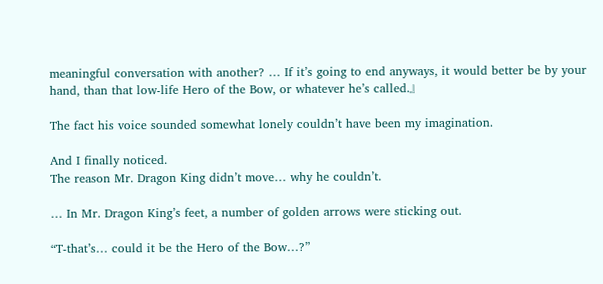meaningful conversation with another? … If it’s going to end anyways, it would better be by your hand, than that low-life Hero of the Bow, or whatever he’s called.』

The fact his voice sounded somewhat lonely couldn’t have been my imagination.

And I finally noticed.
The reason Mr. Dragon King didn’t move… why he couldn’t.

… In Mr. Dragon King’s feet, a number of golden arrows were sticking out.

“T-that’s… could it be the Hero of the Bow…?”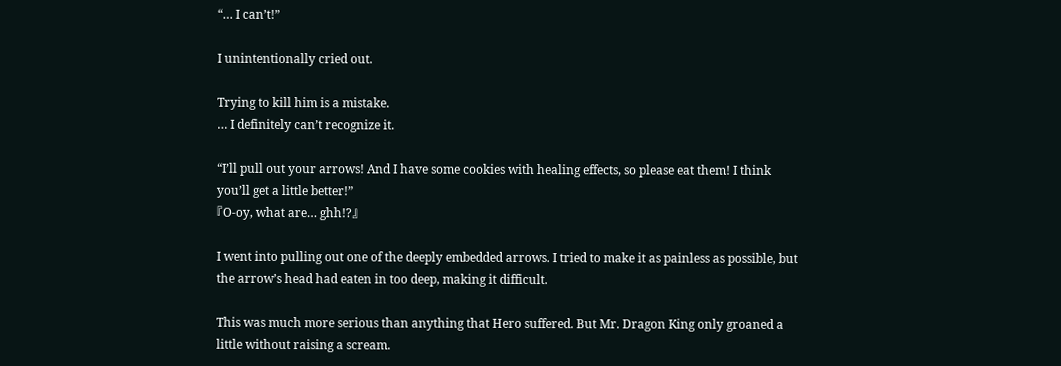“… I can’t!”

I unintentionally cried out.

Trying to kill him is a mistake.
… I definitely can’t recognize it.

“I’ll pull out your arrows! And I have some cookies with healing effects, so please eat them! I think you’ll get a little better!”
『O-oy, what are… ghh!?』

I went into pulling out one of the deeply embedded arrows. I tried to make it as painless as possible, but the arrow’s head had eaten in too deep, making it difficult.

This was much more serious than anything that Hero suffered. But Mr. Dragon King only groaned a little without raising a scream.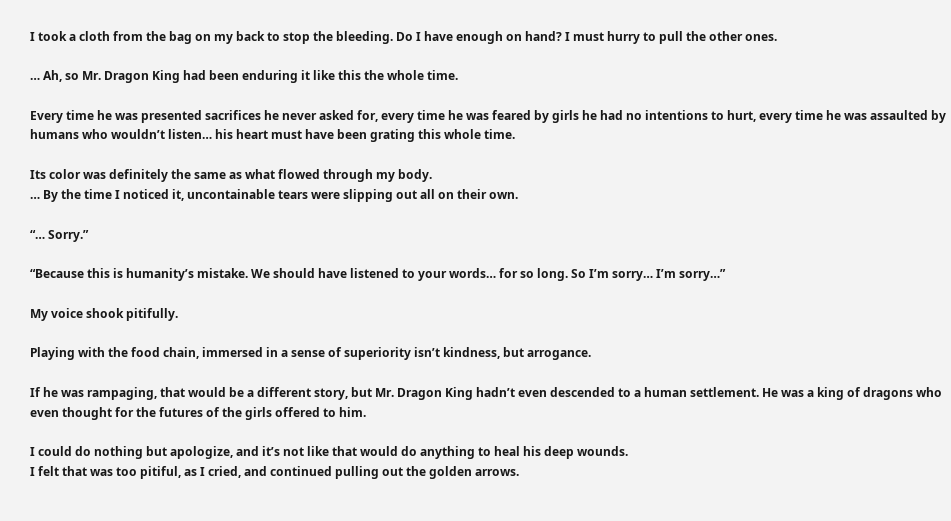I took a cloth from the bag on my back to stop the bleeding. Do I have enough on hand? I must hurry to pull the other ones.

… Ah, so Mr. Dragon King had been enduring it like this the whole time.

Every time he was presented sacrifices he never asked for, every time he was feared by girls he had no intentions to hurt, every time he was assaulted by humans who wouldn’t listen… his heart must have been grating this whole time.

Its color was definitely the same as what flowed through my body.
… By the time I noticed it, uncontainable tears were slipping out all on their own.

“… Sorry.”

“Because this is humanity’s mistake. We should have listened to your words… for so long. So I’m sorry… I’m sorry…”

My voice shook pitifully.

Playing with the food chain, immersed in a sense of superiority isn’t kindness, but arrogance.

If he was rampaging, that would be a different story, but Mr. Dragon King hadn’t even descended to a human settlement. He was a king of dragons who even thought for the futures of the girls offered to him.

I could do nothing but apologize, and it’s not like that would do anything to heal his deep wounds.
I felt that was too pitiful, as I cried, and continued pulling out the golden arrows.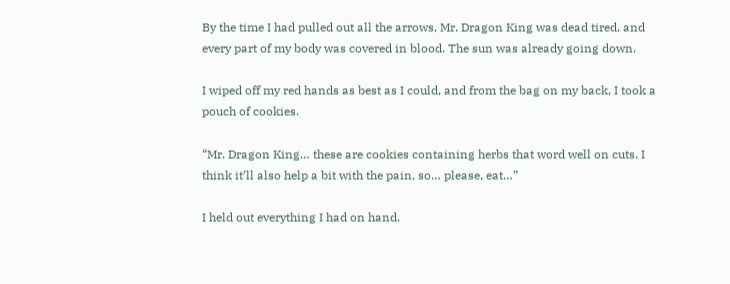By the time I had pulled out all the arrows, Mr. Dragon King was dead tired, and every part of my body was covered in blood. The sun was already going down.

I wiped off my red hands as best as I could, and from the bag on my back, I took a pouch of cookies.

“Mr. Dragon King… these are cookies containing herbs that word well on cuts. I think it’ll also help a bit with the pain, so… please, eat…”

I held out everything I had on hand.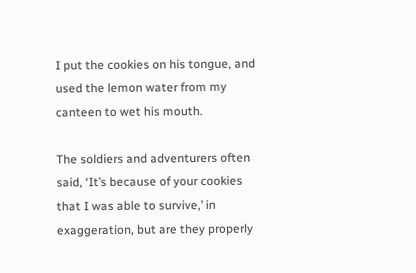I put the cookies on his tongue, and used the lemon water from my canteen to wet his mouth.

The soldiers and adventurers often said, ‘It’s because of your cookies that I was able to survive,’ in exaggeration, but are they properly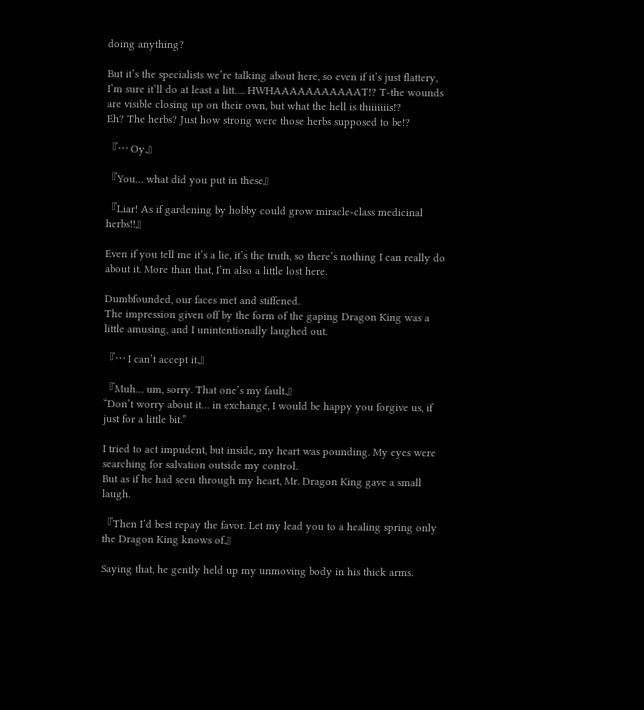doing anything?

But it’s the specialists we’re talking about here, so even if it’s just flattery, I’m sure it’ll do at least a litt…. HWHAAAAAAAAAAAT!? T-the wounds are visible closing up on their own, but what the hell is thiiiiiiis!?
Eh? The herbs? Just how strong were those herbs supposed to be!?

『… Oy.』

『You… what did you put in these』

『Liar! As if gardening by hobby could grow miracle-class medicinal herbs!!』

Even if you tell me it’s a lie, it’s the truth, so there’s nothing I can really do about it. More than that, I’m also a little lost here.

Dumbfounded, our faces met and stiffened.
The impression given off by the form of the gaping Dragon King was a little amusing, and I unintentionally laughed out.

『… I can’t accept it.』

『Muh… um, sorry. That one’s my fault.』
“Don’t worry about it… in exchange, I would be happy you forgive us, if just for a little bit.”

I tried to act impudent, but inside, my heart was pounding. My eyes were searching for salvation outside my control.
But as if he had seen through my heart, Mr. Dragon King gave a small laugh.

『Then I’d best repay the favor. Let my lead you to a healing spring only the Dragon King knows of.』

Saying that, he gently held up my unmoving body in his thick arms.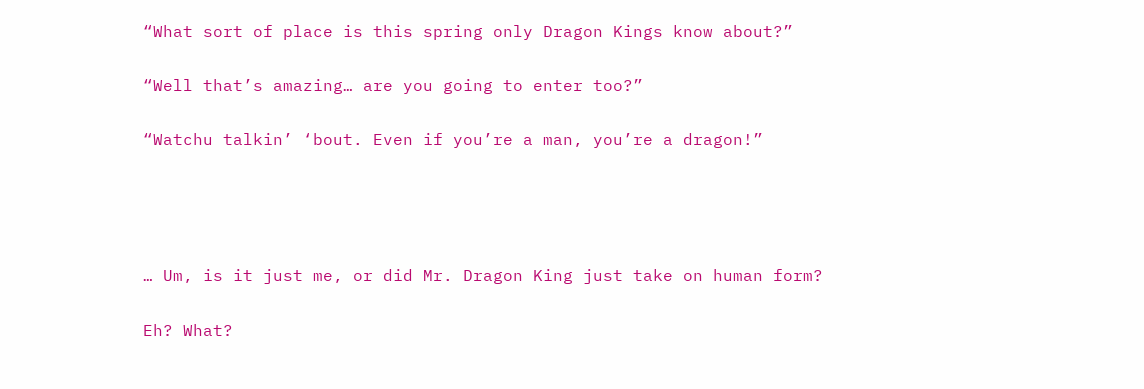“What sort of place is this spring only Dragon Kings know about?”

“Well that’s amazing… are you going to enter too?”

“Watchu talkin’ ‘bout. Even if you’re a man, you’re a dragon!”




… Um, is it just me, or did Mr. Dragon King just take on human form?

Eh? What?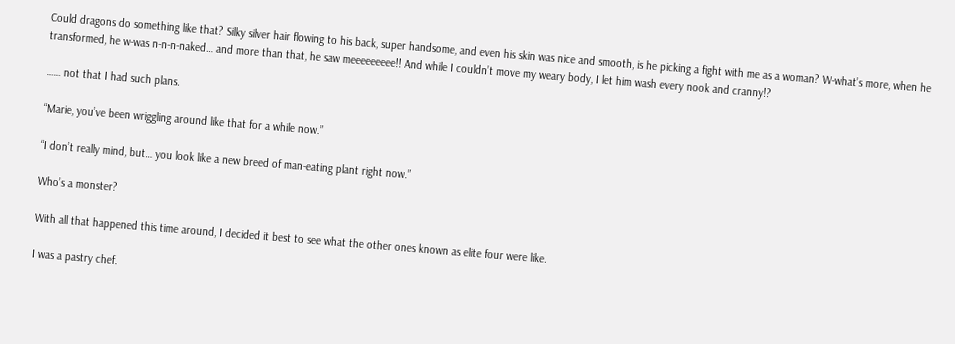Could dragons do something like that? Silky silver hair flowing to his back, super handsome, and even his skin was nice and smooth, is he picking a fight with me as a woman? W-what’s more, when he transformed, he w-was n-n-n-naked… and more than that, he saw meeeeeeeee!! And while I couldn’t move my weary body, I let him wash every nook and cranny!?

…… not that I had such plans.

“Marie, you’ve been wriggling around like that for a while now.”

“I don’t really mind, but… you look like a new breed of man-eating plant right now.”

Who’s a monster?

With all that happened this time around, I decided it best to see what the other ones known as elite four were like.

I was a pastry chef.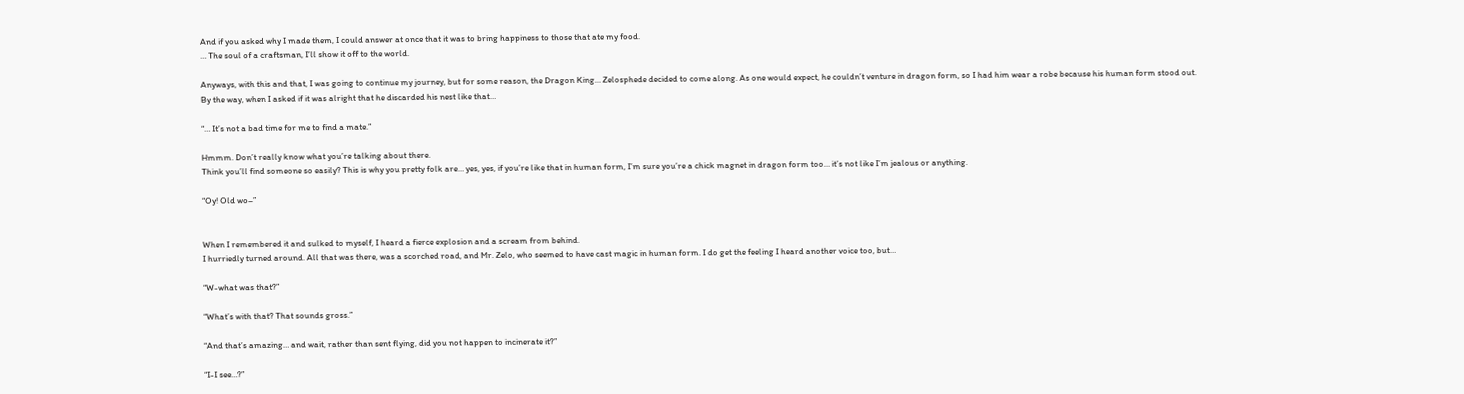And if you asked why I made them, I could answer at once that it was to bring happiness to those that ate my food.
… The soul of a craftsman, I’ll show it off to the world.

Anyways, with this and that, I was going to continue my journey, but for some reason, the Dragon King… Zelosphede decided to come along. As one would expect, he couldn’t venture in dragon form, so I had him wear a robe because his human form stood out.
By the way, when I asked if it was alright that he discarded his nest like that…

“… It’s not a bad time for me to find a mate.”

Hmmm. Don’t really know what you’re talking about there.
Think you’ll find someone so easily? This is why you pretty folk are… yes, yes, if you’re like that in human form, I’m sure you’re a chick magnet in dragon form too… it’s not like I’m jealous or anything.

“Oy! Old wo–”


When I remembered it and sulked to myself, I heard a fierce explosion and a scream from behind.
I hurriedly turned around. All that was there, was a scorched road, and Mr. Zelo, who seemed to have cast magic in human form. I do get the feeling I heard another voice too, but…

“W-what was that?”

“What’s with that? That sounds gross.”

“And that’s amazing… and wait, rather than sent flying, did you not happen to incinerate it?”

“I-I see…?”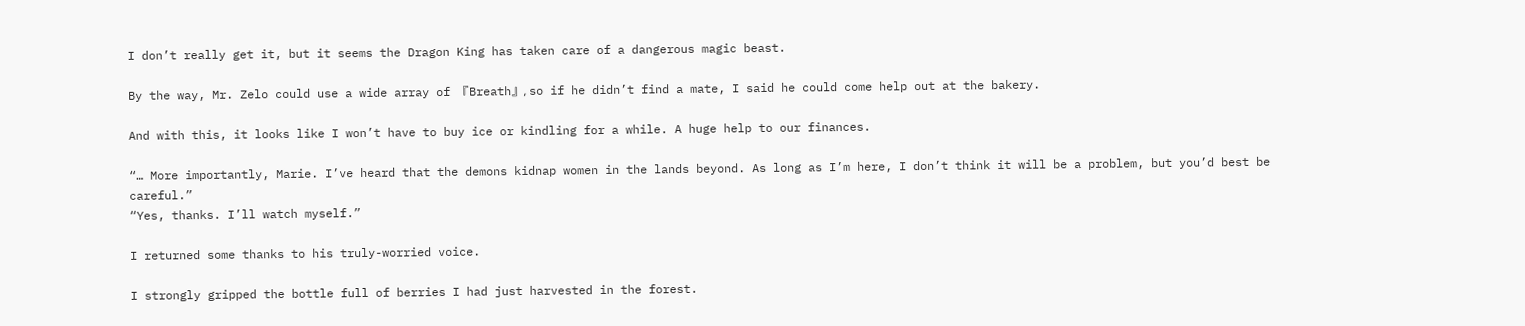I don’t really get it, but it seems the Dragon King has taken care of a dangerous magic beast.

By the way, Mr. Zelo could use a wide array of 『Breath』, so if he didn’t find a mate, I said he could come help out at the bakery.

And with this, it looks like I won’t have to buy ice or kindling for a while. A huge help to our finances.

“… More importantly, Marie. I’ve heard that the demons kidnap women in the lands beyond. As long as I’m here, I don’t think it will be a problem, but you’d best be careful.”
“Yes, thanks. I’ll watch myself.”

I returned some thanks to his truly-worried voice.

I strongly gripped the bottle full of berries I had just harvested in the forest.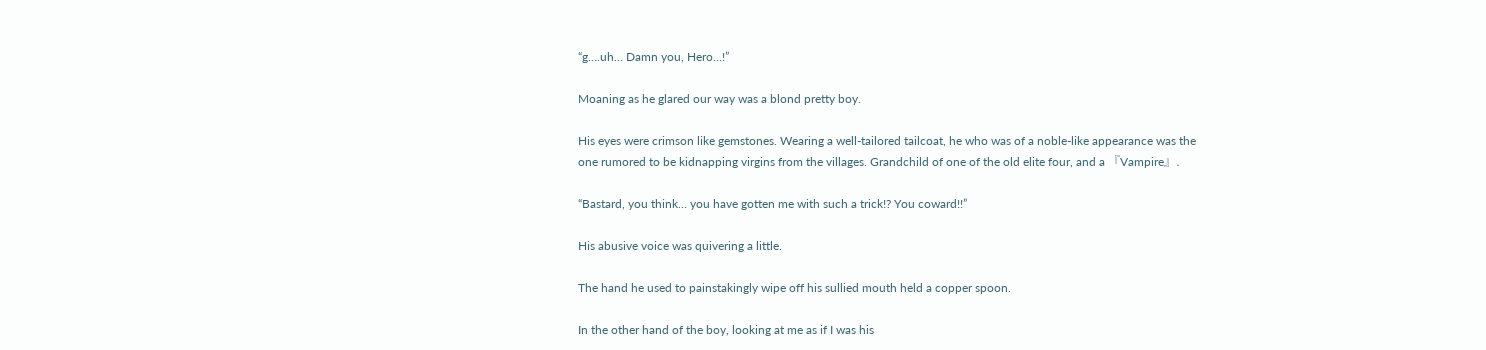“g….uh… Damn you, Hero…!”

Moaning as he glared our way was a blond pretty boy.

His eyes were crimson like gemstones. Wearing a well-tailored tailcoat, he who was of a noble-like appearance was the one rumored to be kidnapping virgins from the villages. Grandchild of one of the old elite four, and a 『Vampire』.

“Bastard, you think… you have gotten me with such a trick!? You coward!!”

His abusive voice was quivering a little.

The hand he used to painstakingly wipe off his sullied mouth held a copper spoon.

In the other hand of the boy, looking at me as if I was his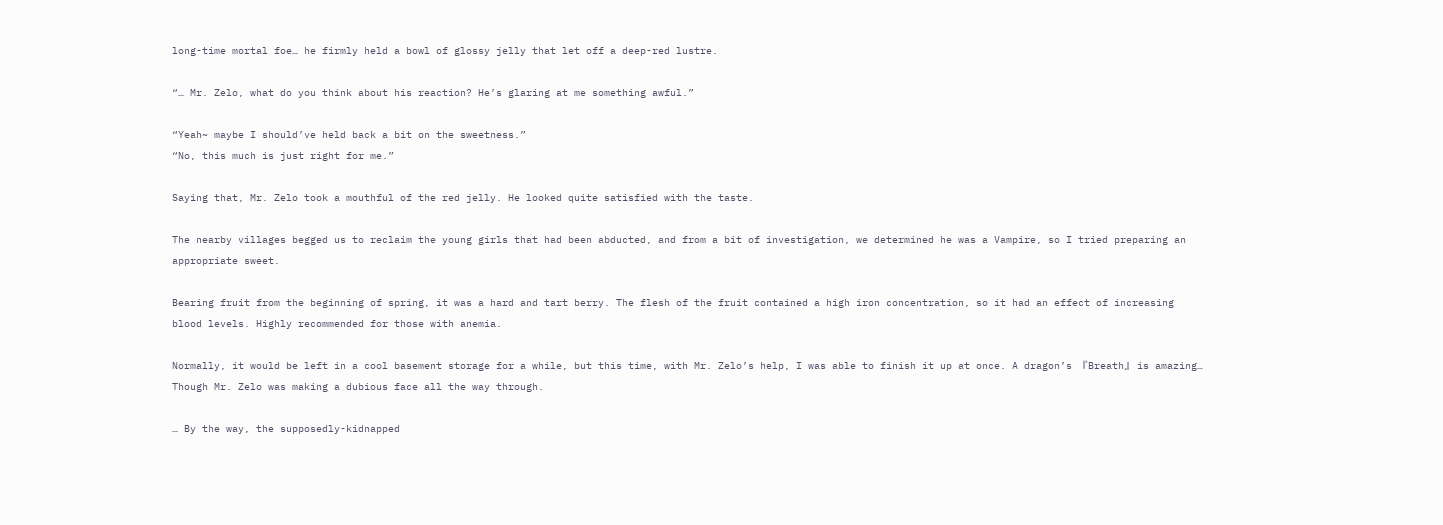long-time mortal foe… he firmly held a bowl of glossy jelly that let off a deep-red lustre.

“… Mr. Zelo, what do you think about his reaction? He’s glaring at me something awful.”

“Yeah~ maybe I should’ve held back a bit on the sweetness.”
“No, this much is just right for me.”

Saying that, Mr. Zelo took a mouthful of the red jelly. He looked quite satisfied with the taste.

The nearby villages begged us to reclaim the young girls that had been abducted, and from a bit of investigation, we determined he was a Vampire, so I tried preparing an appropriate sweet.

Bearing fruit from the beginning of spring, it was a hard and tart berry. The flesh of the fruit contained a high iron concentration, so it had an effect of increasing blood levels. Highly recommended for those with anemia.

Normally, it would be left in a cool basement storage for a while, but this time, with Mr. Zelo’s help, I was able to finish it up at once. A dragon’s 『Breath』 is amazing… Though Mr. Zelo was making a dubious face all the way through.

… By the way, the supposedly-kidnapped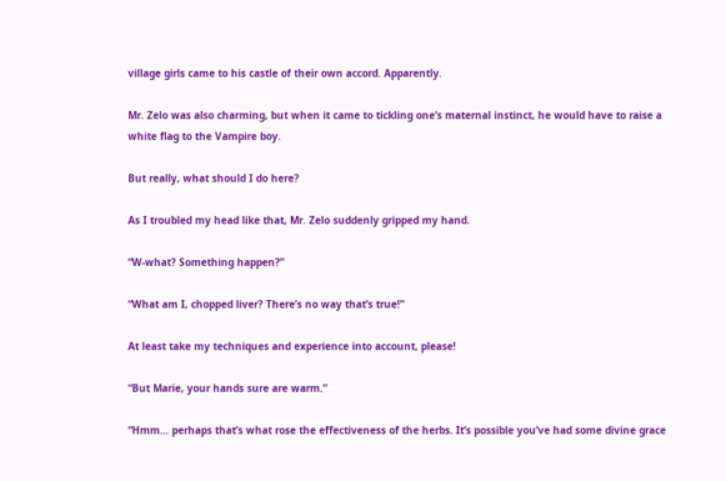village girls came to his castle of their own accord. Apparently.

Mr. Zelo was also charming, but when it came to tickling one’s maternal instinct, he would have to raise a white flag to the Vampire boy.

But really, what should I do here?

As I troubled my head like that, Mr. Zelo suddenly gripped my hand.

“W-what? Something happen?”

“What am I, chopped liver? There’s no way that’s true!”

At least take my techniques and experience into account, please!

“But Marie, your hands sure are warm.”

“Hmm… perhaps that’s what rose the effectiveness of the herbs. It’s possible you’ve had some divine grace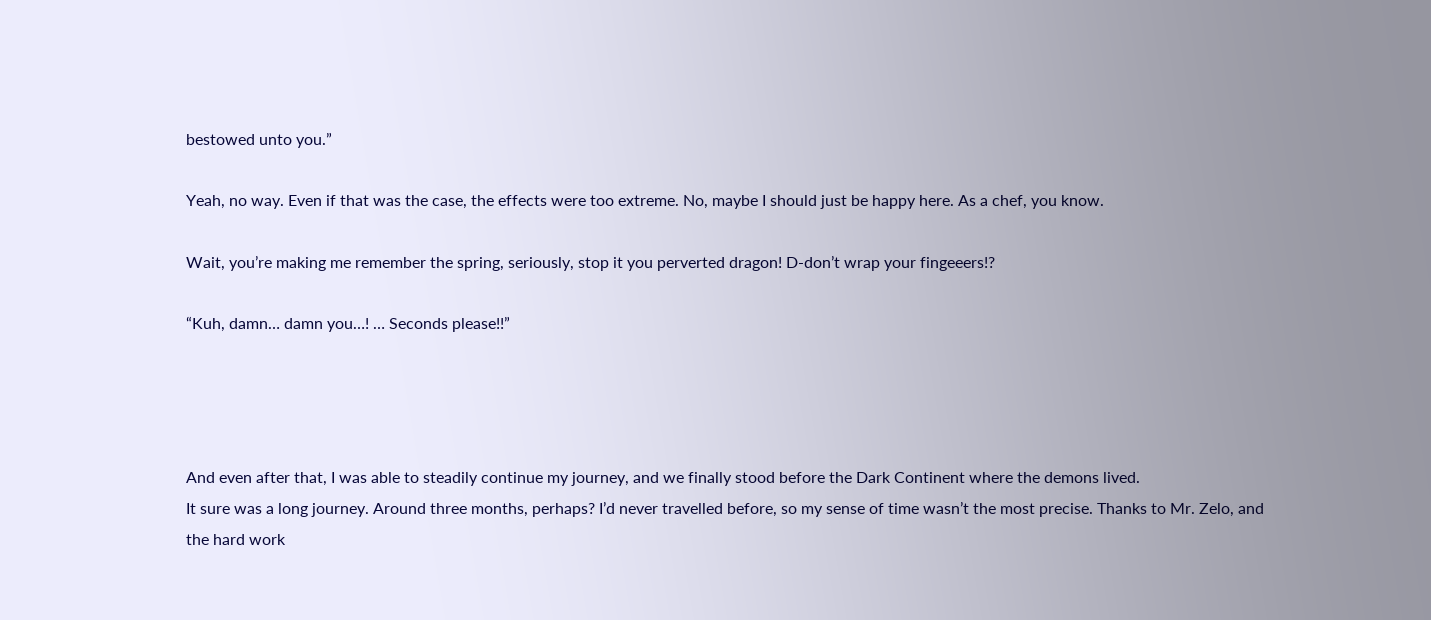bestowed unto you.”

Yeah, no way. Even if that was the case, the effects were too extreme. No, maybe I should just be happy here. As a chef, you know.

Wait, you’re making me remember the spring, seriously, stop it you perverted dragon! D-don’t wrap your fingeeers!?

“Kuh, damn… damn you…! … Seconds please!!”




And even after that, I was able to steadily continue my journey, and we finally stood before the Dark Continent where the demons lived.
It sure was a long journey. Around three months, perhaps? I’d never travelled before, so my sense of time wasn’t the most precise. Thanks to Mr. Zelo, and the hard work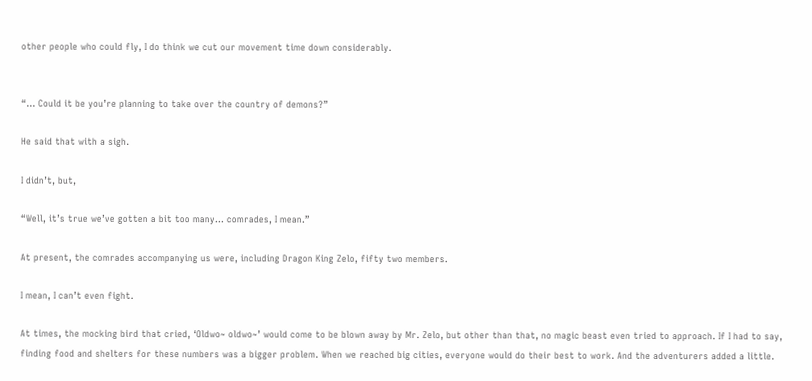other people who could fly, I do think we cut our movement time down considerably.


“… Could it be you’re planning to take over the country of demons?”

He said that with a sigh.

I didn’t, but,

“Well, it’s true we’ve gotten a bit too many… comrades, I mean.”

At present, the comrades accompanying us were, including Dragon King Zelo, fifty two members.

I mean, I can’t even fight.

At times, the mocking bird that cried, ‘Oldwo~ oldwo~’ would come to be blown away by Mr. Zelo, but other than that, no magic beast even tried to approach. If I had to say, finding food and shelters for these numbers was a bigger problem. When we reached big cities, everyone would do their best to work. And the adventurers added a little.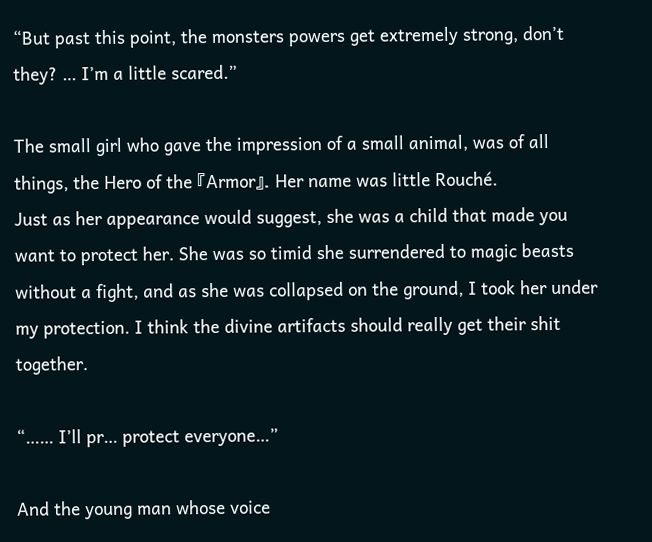“But past this point, the monsters powers get extremely strong, don’t they? … I’m a little scared.”

The small girl who gave the impression of a small animal, was of all things, the Hero of the 『Armor』. Her name was little Rouché.
Just as her appearance would suggest, she was a child that made you want to protect her. She was so timid she surrendered to magic beasts without a fight, and as she was collapsed on the ground, I took her under my protection. I think the divine artifacts should really get their shit together.

“…… I’ll pr… protect everyone…”

And the young man whose voice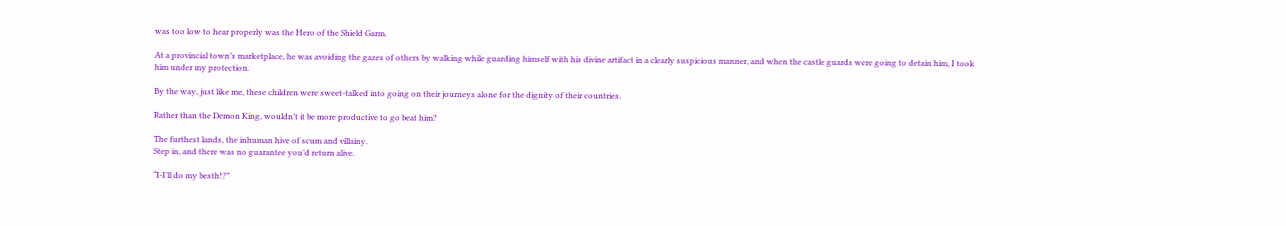was too low to hear properly was the Hero of the Shield Garm.

At a provincial town’s marketplace, he was avoiding the gazes of others by walking while guarding himself with his divine artifact in a clearly suspicious manner, and when the castle guards were going to detain him, I took him under my protection.

By the way, just like me, these children were sweet-talked into going on their journeys alone for the dignity of their countries.

Rather than the Demon King, wouldn’t it be more productive to go beat him?

The furthest lands, the inhuman hive of scum and villainy.
Step in, and there was no guarantee you’d return alive.

“I-I’ll do my besth!?”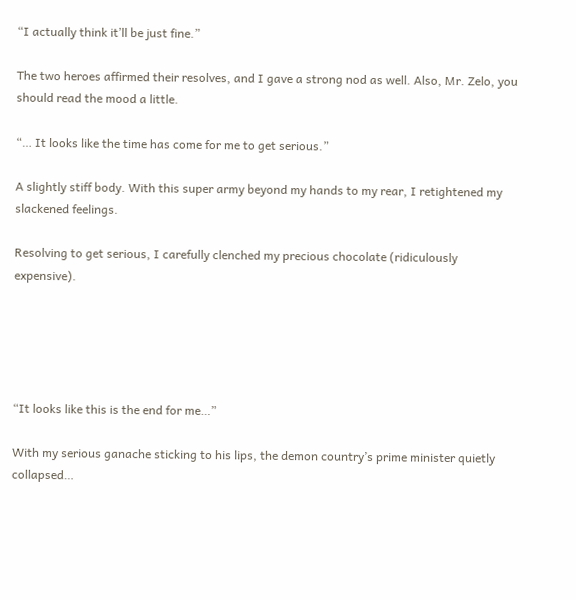“I actually think it’ll be just fine.”

The two heroes affirmed their resolves, and I gave a strong nod as well. Also, Mr. Zelo, you should read the mood a little.

“… It looks like the time has come for me to get serious.”

A slightly stiff body. With this super army beyond my hands to my rear, I retightened my slackened feelings.

Resolving to get serious, I carefully clenched my precious chocolate (ridiculously expensive).





“It looks like this is the end for me…”

With my serious ganache sticking to his lips, the demon country’s prime minister quietly collapsed…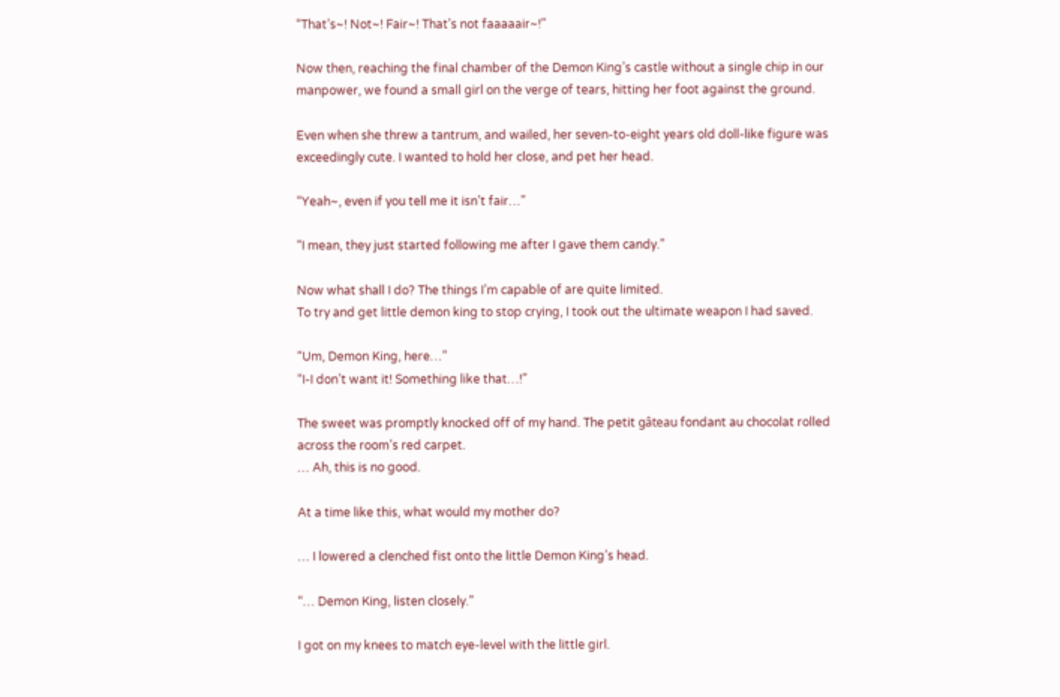“That’s~! Not~! Fair~! That’s not faaaaair~!”

Now then, reaching the final chamber of the Demon King’s castle without a single chip in our manpower, we found a small girl on the verge of tears, hitting her foot against the ground.

Even when she threw a tantrum, and wailed, her seven-to-eight years old doll-like figure was exceedingly cute. I wanted to hold her close, and pet her head.

“Yeah~, even if you tell me it isn’t fair…”

“I mean, they just started following me after I gave them candy.”

Now what shall I do? The things I’m capable of are quite limited.
To try and get little demon king to stop crying, I took out the ultimate weapon I had saved.

“Um, Demon King, here…”
“I-I don’t want it! Something like that…!”

The sweet was promptly knocked off of my hand. The petit gâteau fondant au chocolat rolled across the room’s red carpet.
… Ah, this is no good.

At a time like this, what would my mother do?

… I lowered a clenched fist onto the little Demon King’s head.

“… Demon King, listen closely.”

I got on my knees to match eye-level with the little girl.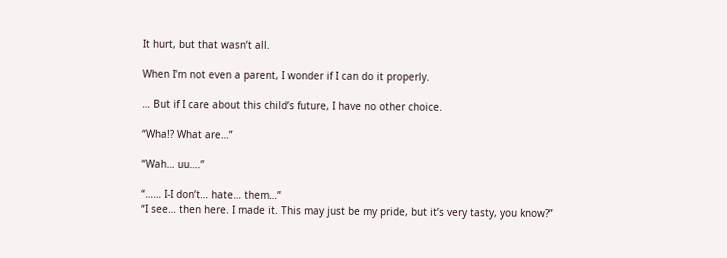It hurt, but that wasn’t all.

When I’m not even a parent, I wonder if I can do it properly.

… But if I care about this child’s future, I have no other choice.

“Wha!? What are…”

“Wah… uu….”

“…… I-I don’t… hate… them…”
“I see… then here. I made it. This may just be my pride, but it’s very tasty, you know?”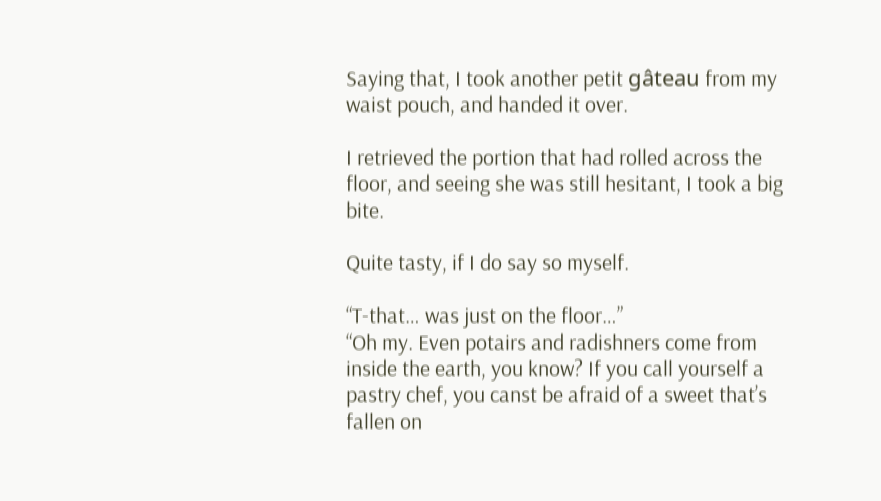Saying that, I took another petit gâteau from my waist pouch, and handed it over.

I retrieved the portion that had rolled across the floor, and seeing she was still hesitant, I took a big bite.

Quite tasty, if I do say so myself.

“T-that… was just on the floor…”
“Oh my. Even potairs and radishners come from inside the earth, you know? If you call yourself a pastry chef, you canst be afraid of a sweet that’s fallen on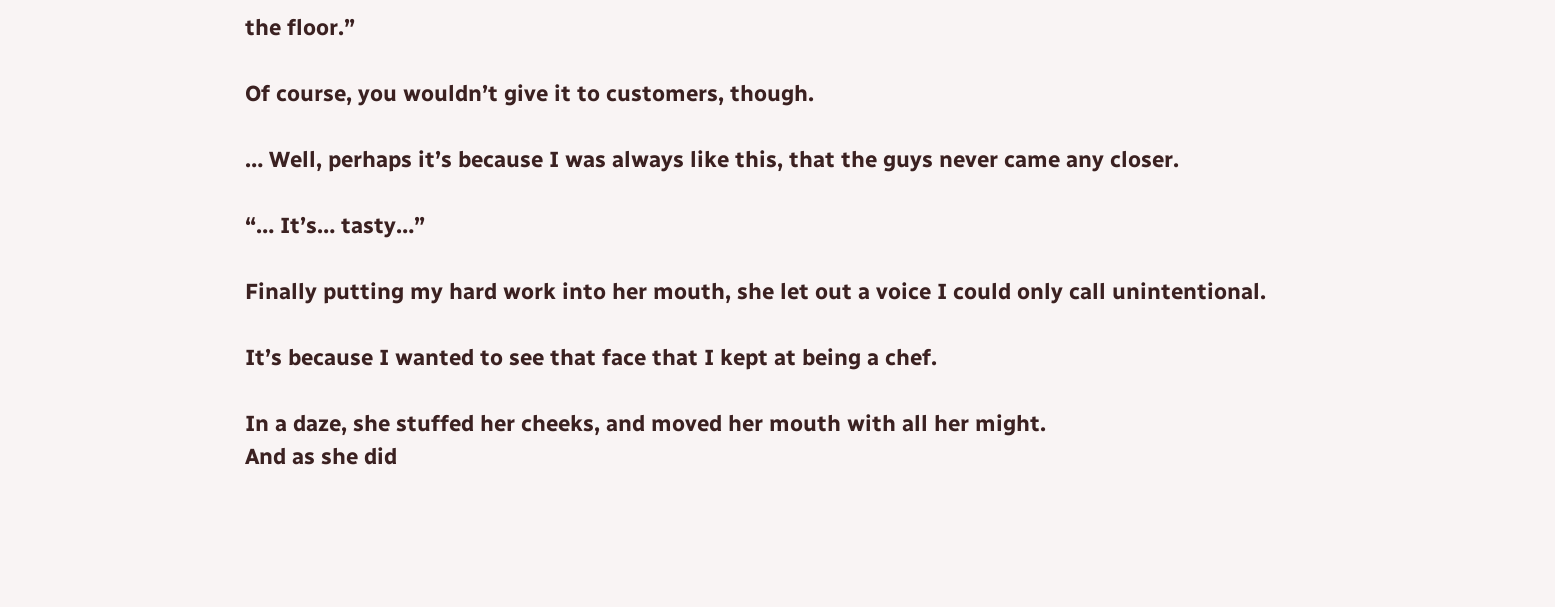the floor.”

Of course, you wouldn’t give it to customers, though.

… Well, perhaps it’s because I was always like this, that the guys never came any closer.

“… It’s… tasty…”

Finally putting my hard work into her mouth, she let out a voice I could only call unintentional.

It’s because I wanted to see that face that I kept at being a chef.

In a daze, she stuffed her cheeks, and moved her mouth with all her might.
And as she did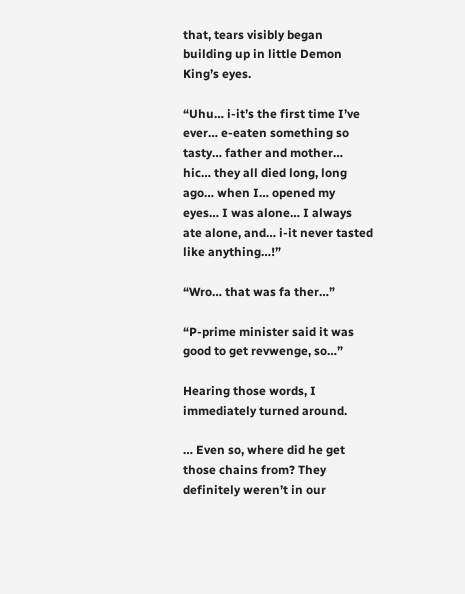that, tears visibly began building up in little Demon King’s eyes.

“Uhu… i-it’s the first time I’ve ever… e-eaten something so tasty… father and mother… hic… they all died long, long ago… when I… opened my eyes… I was alone… I always ate alone, and… i-it never tasted like anything…!”

“Wro… that was fa ther…”

“P-prime minister said it was good to get revwenge, so…”

Hearing those words, I immediately turned around.

… Even so, where did he get those chains from? They definitely weren’t in our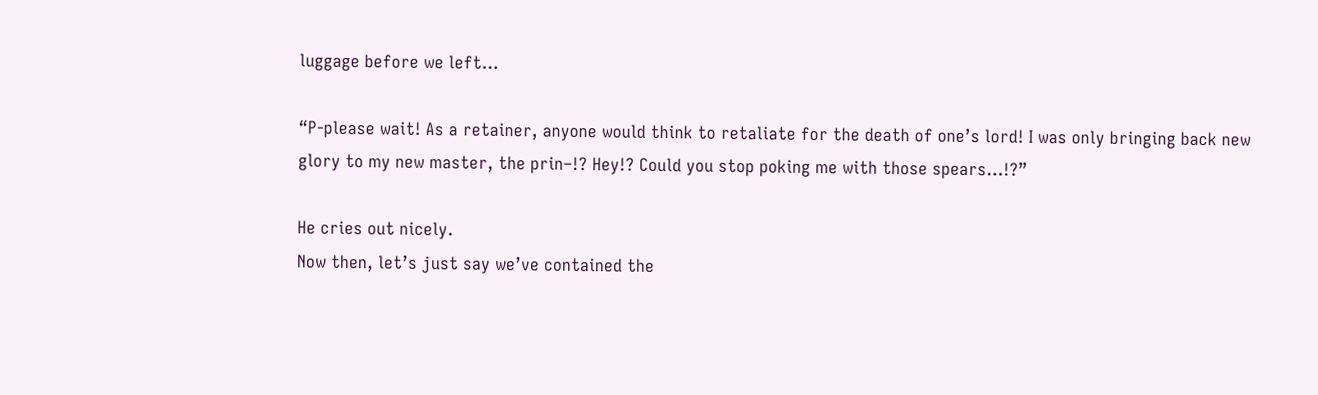luggage before we left…

“P-please wait! As a retainer, anyone would think to retaliate for the death of one’s lord! I was only bringing back new glory to my new master, the prin–!? Hey!? Could you stop poking me with those spears…!?”

He cries out nicely.
Now then, let’s just say we’ve contained the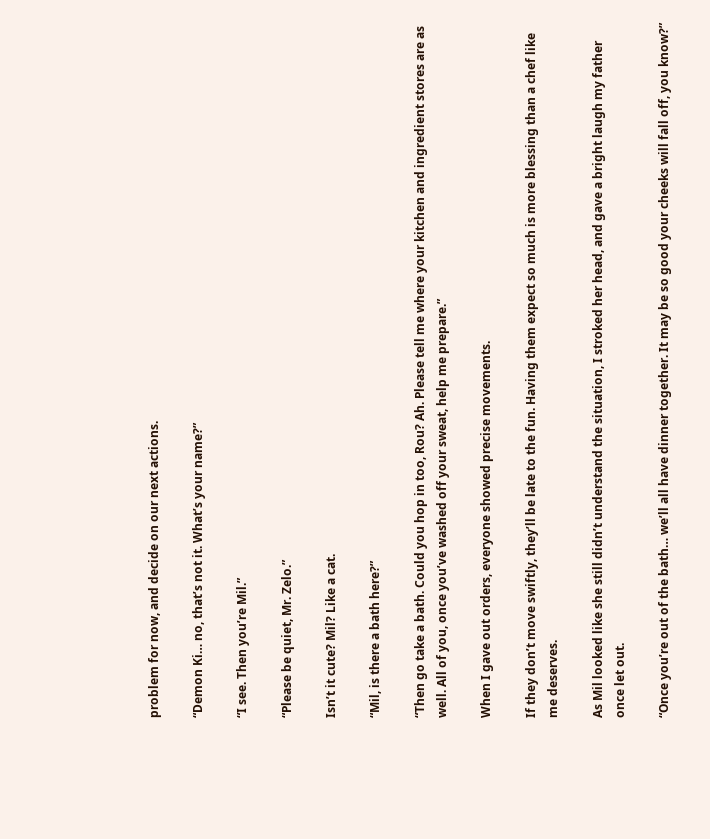problem for now, and decide on our next actions.

“Demon Ki… no, that’s not it. What’s your name?”

“I see. Then you’re Mil.”

“Please be quiet, Mr. Zelo.”

Isn’t it cute? Mil? Like a cat.

“Mil, is there a bath here?”

“Then go take a bath. Could you hop in too, Rou? Ah. Please tell me where your kitchen and ingredient stores are as well. All of you, once you’ve washed off your sweat, help me prepare.”

When I gave out orders, everyone showed precise movements.

If they don’t move swiftly, they’ll be late to the fun. Having them expect so much is more blessing than a chef like me deserves.

As Mil looked like she still didn’t understand the situation, I stroked her head, and gave a bright laugh my father once let out.

“Once you’re out of the bath… we’ll all have dinner together. It may be so good your cheeks will fall off, you know?”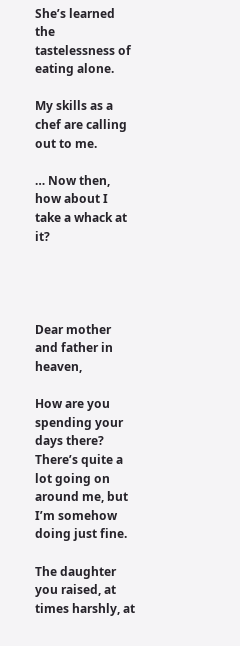She’s learned the tastelessness of eating alone.

My skills as a chef are calling out to me.

… Now then, how about I take a whack at it?




Dear mother and father in heaven,

How are you spending your days there?
There’s quite a lot going on around me, but I’m somehow doing just fine.

The daughter you raised, at times harshly, at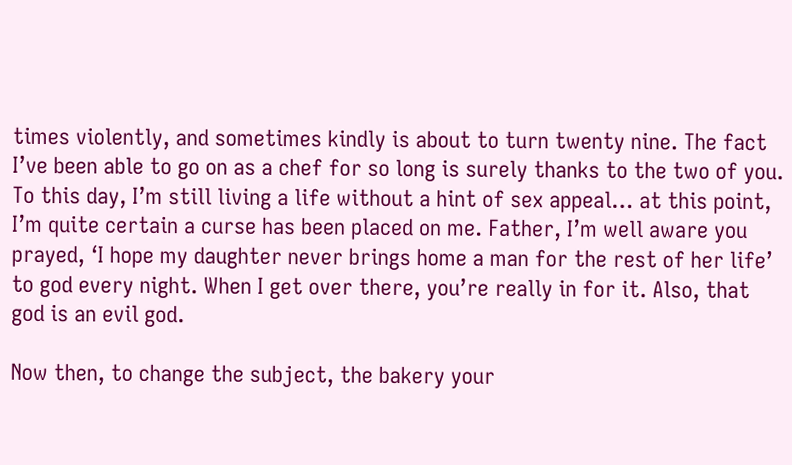times violently, and sometimes kindly is about to turn twenty nine. The fact I’ve been able to go on as a chef for so long is surely thanks to the two of you.
To this day, I’m still living a life without a hint of sex appeal… at this point, I’m quite certain a curse has been placed on me. Father, I’m well aware you prayed, ‘I hope my daughter never brings home a man for the rest of her life’ to god every night. When I get over there, you’re really in for it. Also, that god is an evil god.

Now then, to change the subject, the bakery your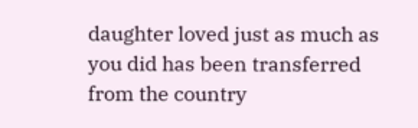daughter loved just as much as you did has been transferred from the country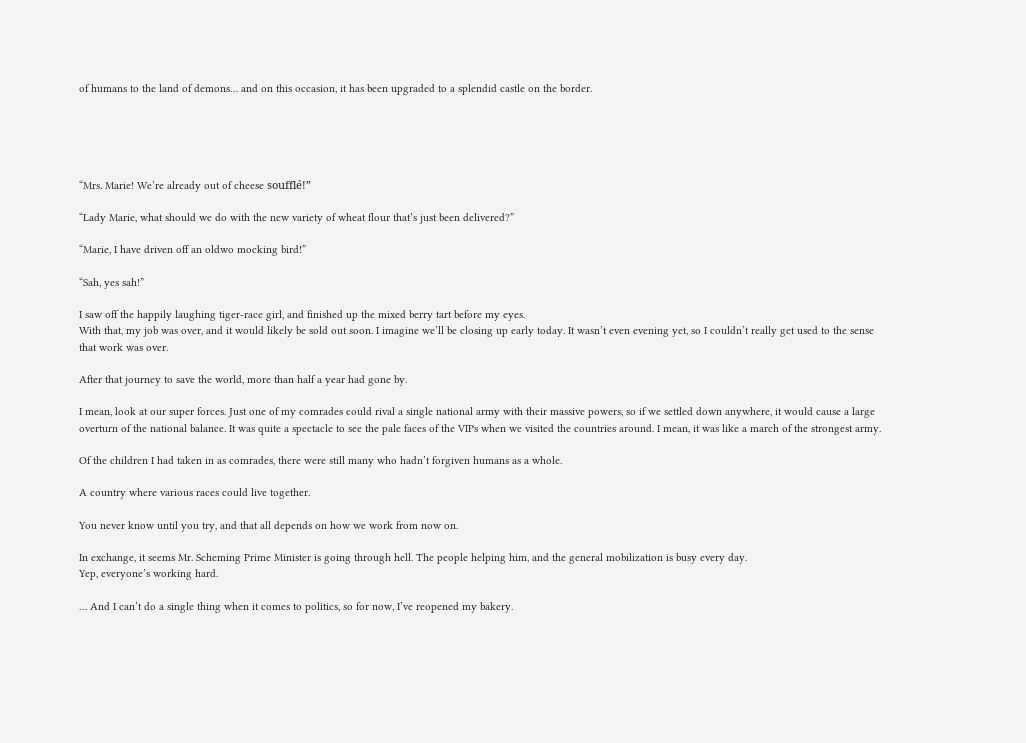of humans to the land of demons… and on this occasion, it has been upgraded to a splendid castle on the border.





“Mrs. Marie! We’re already out of cheese soufflé!”

“Lady Marie, what should we do with the new variety of wheat flour that’s just been delivered?”

“Marie, I have driven off an oldwo mocking bird!”

“Sah, yes sah!”

I saw off the happily laughing tiger-race girl, and finished up the mixed berry tart before my eyes.
With that, my job was over, and it would likely be sold out soon. I imagine we’ll be closing up early today. It wasn’t even evening yet, so I couldn’t really get used to the sense that work was over.

After that journey to save the world, more than half a year had gone by.

I mean, look at our super forces. Just one of my comrades could rival a single national army with their massive powers, so if we settled down anywhere, it would cause a large overturn of the national balance. It was quite a spectacle to see the pale faces of the VIPs when we visited the countries around. I mean, it was like a march of the strongest army.

Of the children I had taken in as comrades, there were still many who hadn’t forgiven humans as a whole.

A country where various races could live together.

You never know until you try, and that all depends on how we work from now on.

In exchange, it seems Mr. Scheming Prime Minister is going through hell. The people helping him, and the general mobilization is busy every day.
Yep, everyone’s working hard.

… And I can’t do a single thing when it comes to politics, so for now, I’ve reopened my bakery.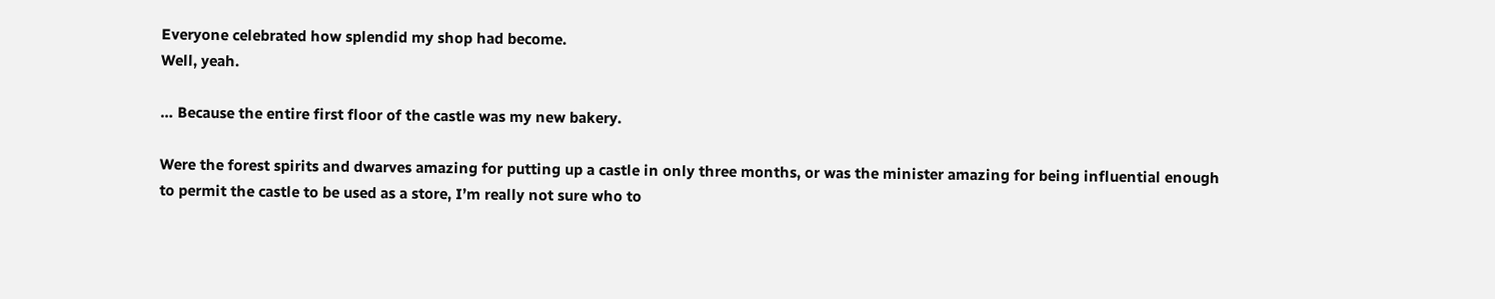Everyone celebrated how splendid my shop had become.
Well, yeah.

… Because the entire first floor of the castle was my new bakery.

Were the forest spirits and dwarves amazing for putting up a castle in only three months, or was the minister amazing for being influential enough to permit the castle to be used as a store, I’m really not sure who to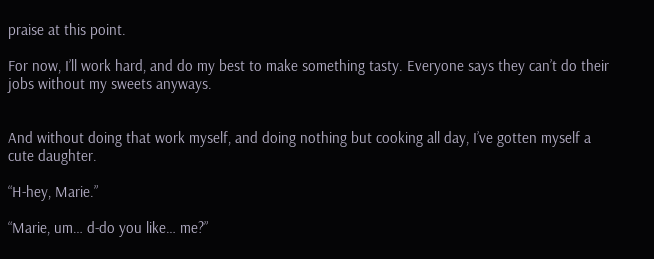praise at this point.

For now, I’ll work hard, and do my best to make something tasty. Everyone says they can’t do their jobs without my sweets anyways.


And without doing that work myself, and doing nothing but cooking all day, I’ve gotten myself a cute daughter.

“H-hey, Marie.”

“Marie, um… d-do you like… me?”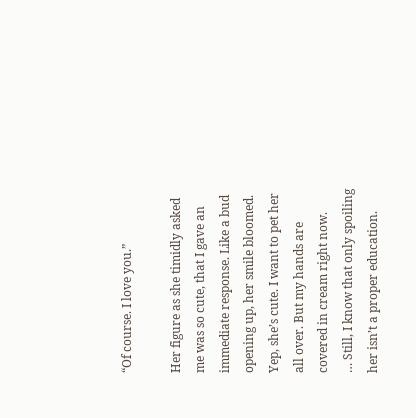“Of course. I love you.”

Her figure as she timidly asked me was so cute, that I gave an immediate response. Like a bud opening up, her smile bloomed. Yep, she’s cute. I want to pet her all over. But my hands are covered in cream right now.
… Still, I know that only spoiling her isn’t a proper education.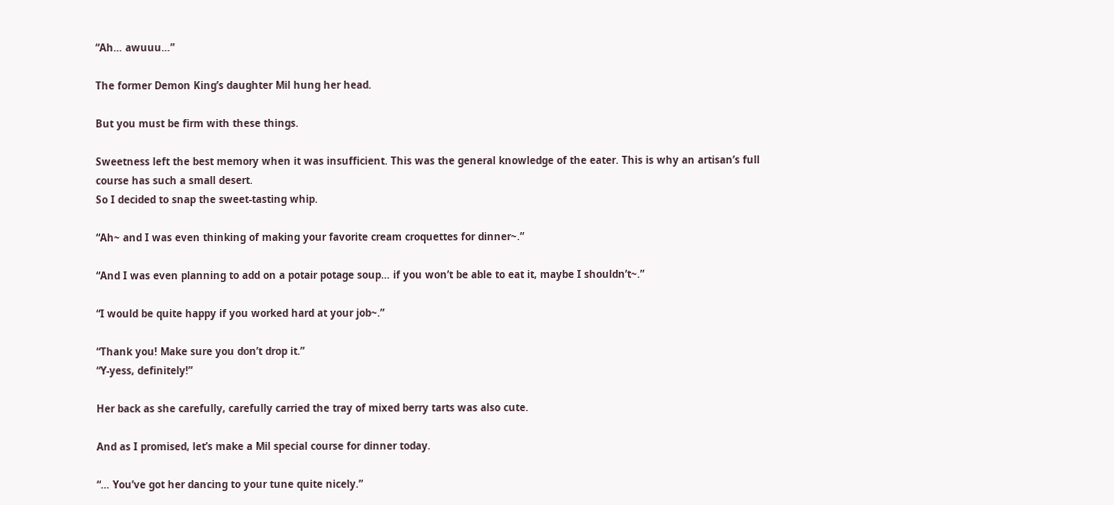“Ah… awuuu…”

The former Demon King’s daughter Mil hung her head.

But you must be firm with these things.

Sweetness left the best memory when it was insufficient. This was the general knowledge of the eater. This is why an artisan’s full course has such a small desert.
So I decided to snap the sweet-tasting whip.

“Ah~ and I was even thinking of making your favorite cream croquettes for dinner~.”

“And I was even planning to add on a potair potage soup… if you won’t be able to eat it, maybe I shouldn’t~.”

“I would be quite happy if you worked hard at your job~.”

“Thank you! Make sure you don’t drop it.”
“Y-yess, definitely!”

Her back as she carefully, carefully carried the tray of mixed berry tarts was also cute.

And as I promised, let’s make a Mil special course for dinner today.

“… You’ve got her dancing to your tune quite nicely.”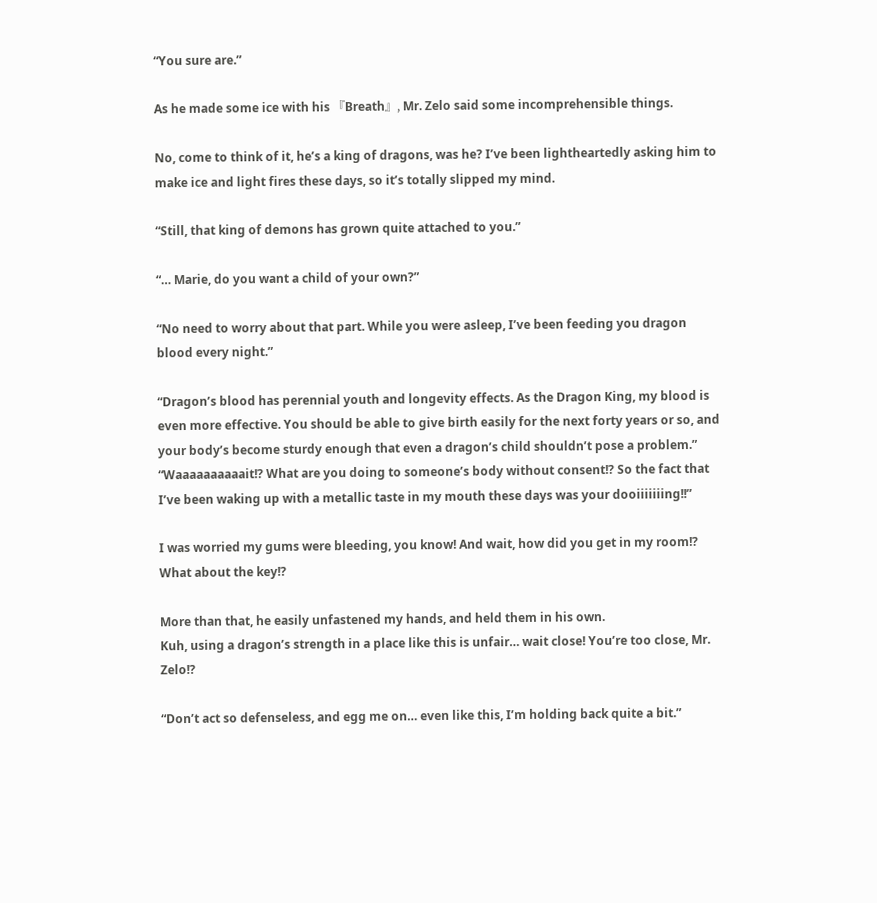“You sure are.”

As he made some ice with his 『Breath』, Mr. Zelo said some incomprehensible things.

No, come to think of it, he’s a king of dragons, was he? I’ve been lightheartedly asking him to make ice and light fires these days, so it’s totally slipped my mind.

“Still, that king of demons has grown quite attached to you.”

“… Marie, do you want a child of your own?”

“No need to worry about that part. While you were asleep, I’ve been feeding you dragon blood every night.”

“Dragon’s blood has perennial youth and longevity effects. As the Dragon King, my blood is even more effective. You should be able to give birth easily for the next forty years or so, and your body’s become sturdy enough that even a dragon’s child shouldn’t pose a problem.”
“Waaaaaaaaaait!? What are you doing to someone’s body without consent!? So the fact that I’ve been waking up with a metallic taste in my mouth these days was your dooiiiiiiing!!”

I was worried my gums were bleeding, you know! And wait, how did you get in my room!? What about the key!?

More than that, he easily unfastened my hands, and held them in his own.
Kuh, using a dragon’s strength in a place like this is unfair… wait close! You’re too close, Mr. Zelo!?

“Don’t act so defenseless, and egg me on… even like this, I’m holding back quite a bit.”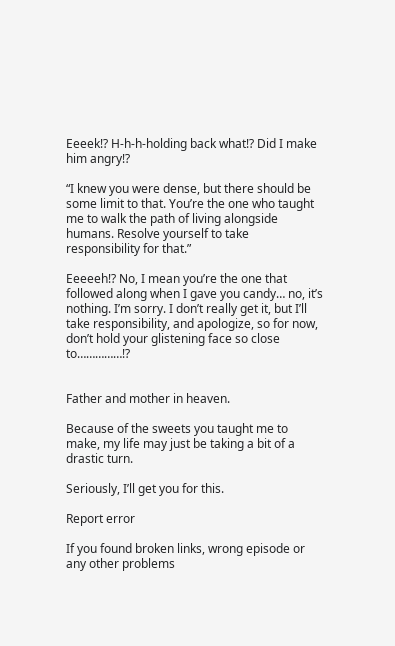Eeeek!? H-h-h-holding back what!? Did I make him angry!?

“I knew you were dense, but there should be some limit to that. You’re the one who taught me to walk the path of living alongside humans. Resolve yourself to take responsibility for that.”

Eeeeeh!? No, I mean you’re the one that followed along when I gave you candy… no, it’s nothing. I’m sorry. I don’t really get it, but I’ll take responsibility, and apologize, so for now, don’t hold your glistening face so close to……………!?


Father and mother in heaven.

Because of the sweets you taught me to make, my life may just be taking a bit of a drastic turn.

Seriously, I’ll get you for this.

Report error

If you found broken links, wrong episode or any other problems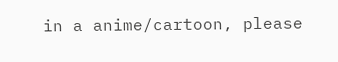in a anime/cartoon, please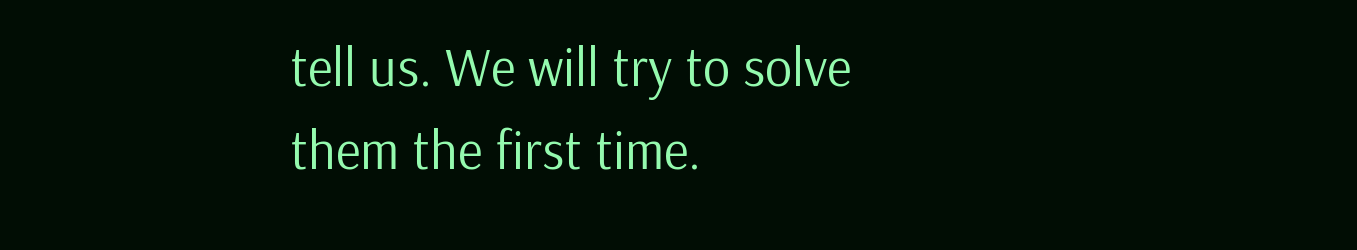tell us. We will try to solve them the first time.